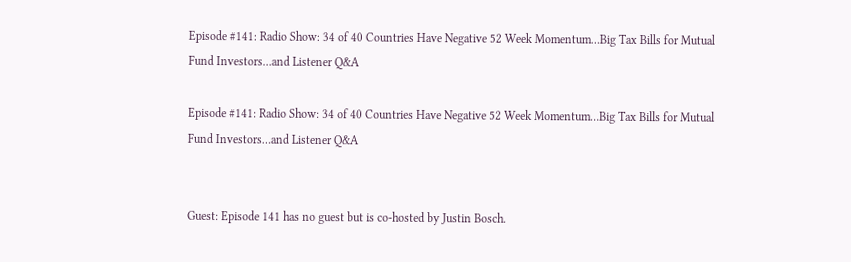Episode #141: Radio Show: 34 of 40 Countries Have Negative 52 Week Momentum…Big Tax Bills for Mutual Fund Investors…and Listener Q&A

Episode #141: Radio Show: 34 of 40 Countries Have Negative 52 Week Momentum…Big Tax Bills for Mutual Fund Investors…and Listener Q&A


Guest: Episode 141 has no guest but is co-hosted by Justin Bosch.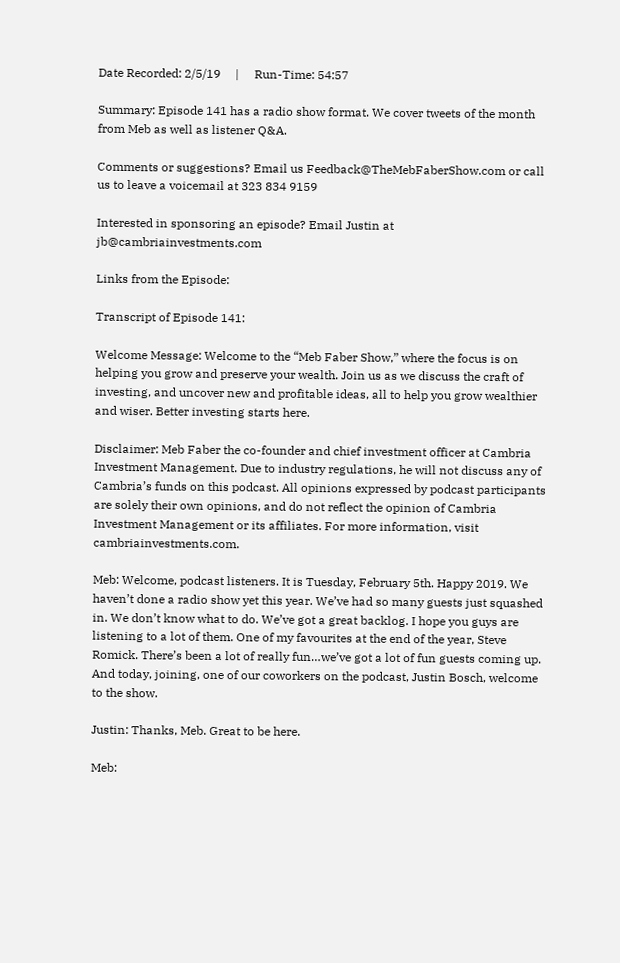Date Recorded: 2/5/19     |     Run-Time: 54:57

Summary: Episode 141 has a radio show format. We cover tweets of the month from Meb as well as listener Q&A.

Comments or suggestions? Email us Feedback@TheMebFaberShow.com or call us to leave a voicemail at 323 834 9159

Interested in sponsoring an episode? Email Justin at jb@cambriainvestments.com

Links from the Episode:

Transcript of Episode 141:

Welcome Message: Welcome to the “Meb Faber Show,” where the focus is on helping you grow and preserve your wealth. Join us as we discuss the craft of investing, and uncover new and profitable ideas, all to help you grow wealthier and wiser. Better investing starts here.

Disclaimer: Meb Faber the co-founder and chief investment officer at Cambria Investment Management. Due to industry regulations, he will not discuss any of Cambria’s funds on this podcast. All opinions expressed by podcast participants are solely their own opinions, and do not reflect the opinion of Cambria Investment Management or its affiliates. For more information, visit cambriainvestments.com.

Meb: Welcome, podcast listeners. It is Tuesday, February 5th. Happy 2019. We haven’t done a radio show yet this year. We’ve had so many guests just squashed in. We don’t know what to do. We’ve got a great backlog. I hope you guys are listening to a lot of them. One of my favourites at the end of the year, Steve Romick. There’s been a lot of really fun…we’ve got a lot of fun guests coming up. And today, joining, one of our coworkers on the podcast, Justin Bosch, welcome to the show.

Justin: Thanks, Meb. Great to be here.

Meb: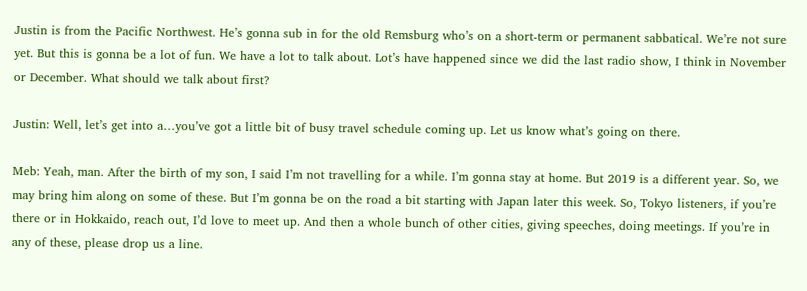Justin is from the Pacific Northwest. He’s gonna sub in for the old Remsburg who’s on a short-term or permanent sabbatical. We’re not sure yet. But this is gonna be a lot of fun. We have a lot to talk about. Lot’s have happened since we did the last radio show, I think in November or December. What should we talk about first?

Justin: Well, let’s get into a…you’ve got a little bit of busy travel schedule coming up. Let us know what’s going on there.

Meb: Yeah, man. After the birth of my son, I said I’m not travelling for a while. I’m gonna stay at home. But 2019 is a different year. So, we may bring him along on some of these. But I’m gonna be on the road a bit starting with Japan later this week. So, Tokyo listeners, if you’re there or in Hokkaido, reach out, I’d love to meet up. And then a whole bunch of other cities, giving speeches, doing meetings. If you’re in any of these, please drop us a line.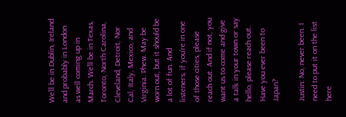We’ll be in Dublin, Ireland and probably in London as well coming up in March. We’ll be in Texas, Toronto, North Carolina, Cleveland, Detroit, Nor Cal, Italy, Mexico, and Virginia. Phew. May be worn out, but it should be a lot of fun. And listeners, if you’re in one of those cities, please reach out. And if not, you want us to come and give a talk in your town or say hello, please reach out. Have you ever been to Japan?

Justin: No, never been. I need to put it on the list here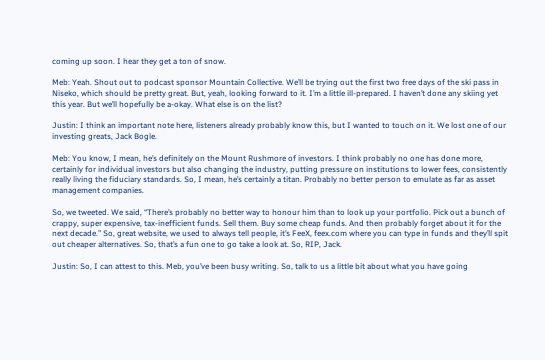coming up soon. I hear they get a ton of snow.

Meb: Yeah. Shout out to podcast sponsor Mountain Collective. We’ll be trying out the first two free days of the ski pass in Niseko, which should be pretty great. But, yeah, looking forward to it. I’m a little ill-prepared. I haven’t done any skiing yet this year. But we’ll hopefully be a-okay. What else is on the list?

Justin: I think an important note here, listeners already probably know this, but I wanted to touch on it. We lost one of our investing greats, Jack Bogle.

Meb: You know, I mean, he’s definitely on the Mount Rushmore of investors. I think probably no one has done more, certainly for individual investors but also changing the industry, putting pressure on institutions to lower fees, consistently really living the fiduciary standards. So, I mean, he’s certainly a titan. Probably no better person to emulate as far as asset management companies.

So, we tweeted. We said, “There’s probably no better way to honour him than to look up your portfolio. Pick out a bunch of crappy, super expensive, tax-inefficient funds. Sell them. Buy some cheap funds. And then probably forget about it for the next decade.” So, great website, we used to always tell people, it’s FeeX, feex.com where you can type in funds and they’ll spit out cheaper alternatives. So, that’s a fun one to go take a look at. So, RIP, Jack.

Justin: So, I can attest to this. Meb, you’ve been busy writing. So, talk to us a little bit about what you have going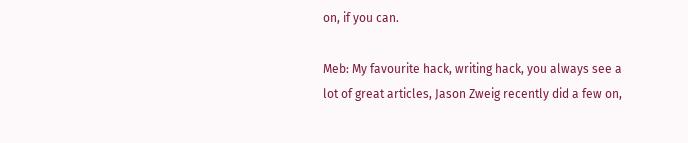on, if you can.

Meb: My favourite hack, writing hack, you always see a lot of great articles, Jason Zweig recently did a few on,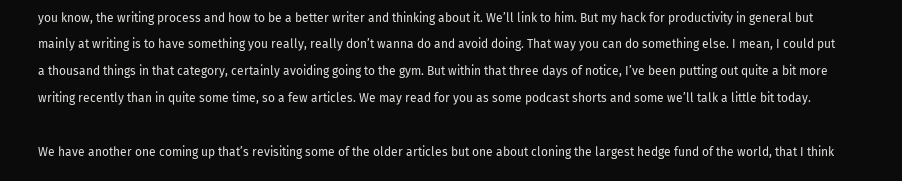you know, the writing process and how to be a better writer and thinking about it. We’ll link to him. But my hack for productivity in general but mainly at writing is to have something you really, really don’t wanna do and avoid doing. That way you can do something else. I mean, I could put a thousand things in that category, certainly avoiding going to the gym. But within that three days of notice, I’ve been putting out quite a bit more writing recently than in quite some time, so a few articles. We may read for you as some podcast shorts and some we’ll talk a little bit today.

We have another one coming up that’s revisiting some of the older articles but one about cloning the largest hedge fund of the world, that I think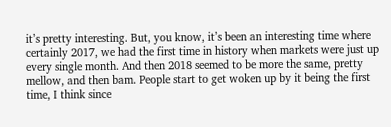it’s pretty interesting. But, you know, it’s been an interesting time where certainly 2017, we had the first time in history when markets were just up every single month. And then 2018 seemed to be more the same, pretty mellow, and then bam. People start to get woken up by it being the first time, I think since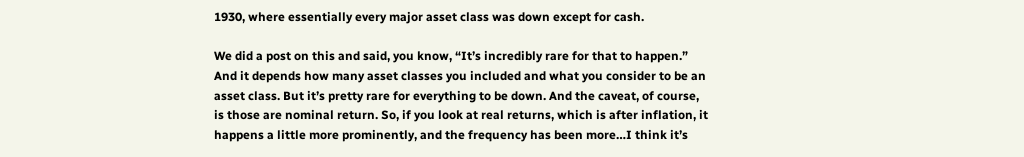1930, where essentially every major asset class was down except for cash.

We did a post on this and said, you know, “It’s incredibly rare for that to happen.” And it depends how many asset classes you included and what you consider to be an asset class. But it’s pretty rare for everything to be down. And the caveat, of course, is those are nominal return. So, if you look at real returns, which is after inflation, it happens a little more prominently, and the frequency has been more…I think it’s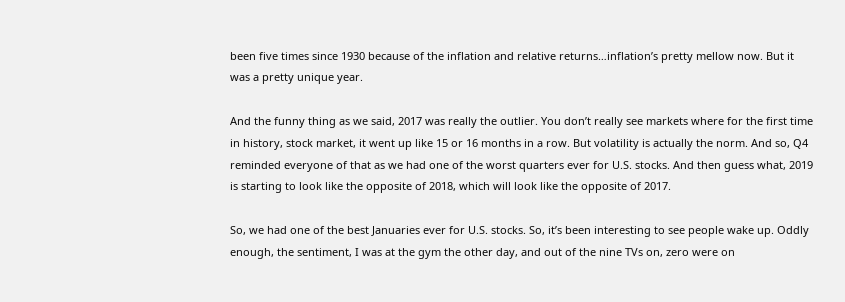been five times since 1930 because of the inflation and relative returns…inflation’s pretty mellow now. But it was a pretty unique year.

And the funny thing as we said, 2017 was really the outlier. You don’t really see markets where for the first time in history, stock market, it went up like 15 or 16 months in a row. But volatility is actually the norm. And so, Q4 reminded everyone of that as we had one of the worst quarters ever for U.S. stocks. And then guess what, 2019 is starting to look like the opposite of 2018, which will look like the opposite of 2017.

So, we had one of the best Januaries ever for U.S. stocks. So, it’s been interesting to see people wake up. Oddly enough, the sentiment, I was at the gym the other day, and out of the nine TVs on, zero were on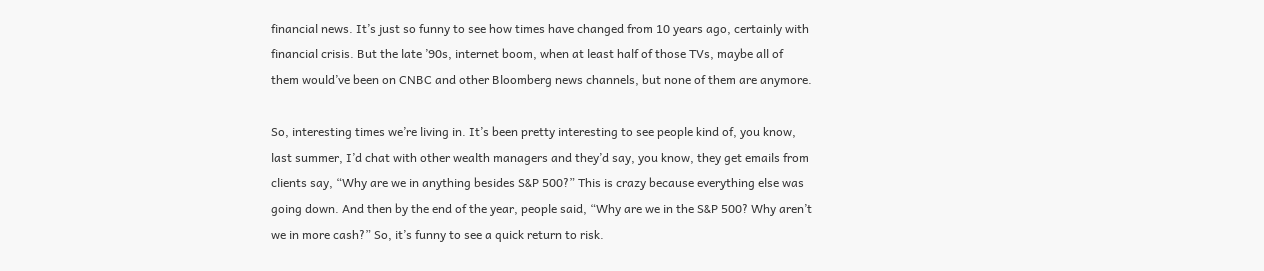financial news. It’s just so funny to see how times have changed from 10 years ago, certainly with financial crisis. But the late ’90s, internet boom, when at least half of those TVs, maybe all of them would’ve been on CNBC and other Bloomberg news channels, but none of them are anymore.

So, interesting times we’re living in. It’s been pretty interesting to see people kind of, you know, last summer, I’d chat with other wealth managers and they’d say, you know, they get emails from clients say, “Why are we in anything besides S&P 500?” This is crazy because everything else was going down. And then by the end of the year, people said, “Why are we in the S&P 500? Why aren’t we in more cash?” So, it’s funny to see a quick return to risk.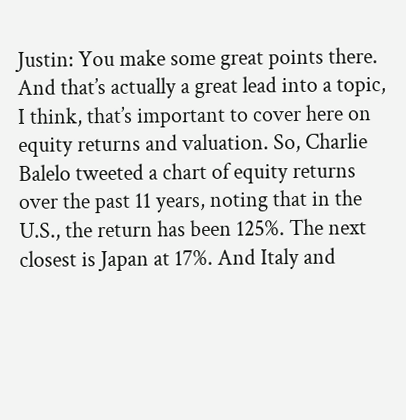Justin: You make some great points there. And that’s actually a great lead into a topic, I think, that’s important to cover here on equity returns and valuation. So, Charlie Balelo tweeted a chart of equity returns over the past 11 years, noting that in the U.S., the return has been 125%. The next closest is Japan at 17%. And Italy and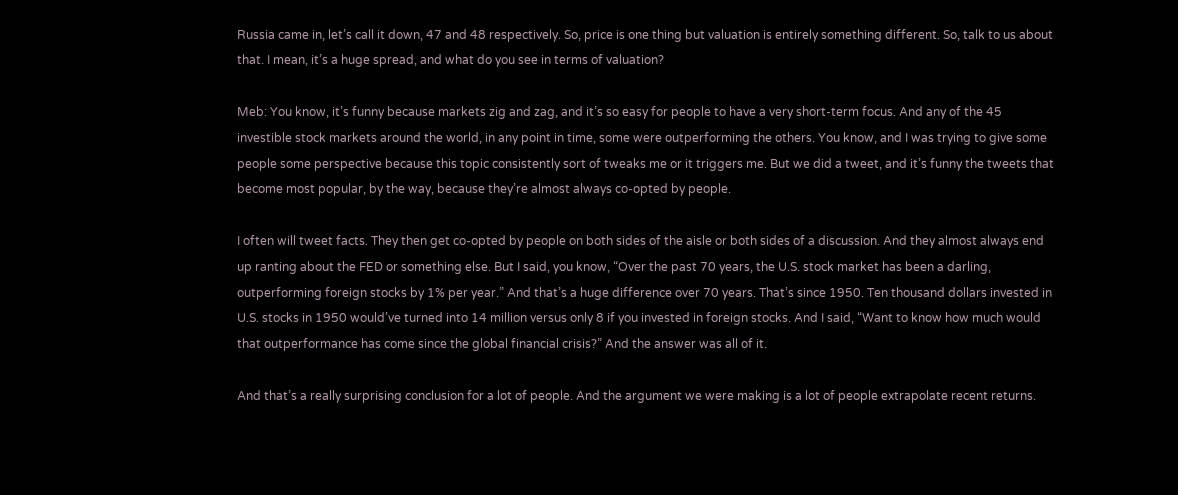Russia came in, let’s call it down, 47 and 48 respectively. So, price is one thing but valuation is entirely something different. So, talk to us about that. I mean, it’s a huge spread, and what do you see in terms of valuation?

Meb: You know, it’s funny because markets zig and zag, and it’s so easy for people to have a very short-term focus. And any of the 45 investible stock markets around the world, in any point in time, some were outperforming the others. You know, and I was trying to give some people some perspective because this topic consistently sort of tweaks me or it triggers me. But we did a tweet, and it’s funny the tweets that become most popular, by the way, because they’re almost always co-opted by people.

I often will tweet facts. They then get co-opted by people on both sides of the aisle or both sides of a discussion. And they almost always end up ranting about the FED or something else. But I said, you know, “Over the past 70 years, the U.S. stock market has been a darling, outperforming foreign stocks by 1% per year.” And that’s a huge difference over 70 years. That’s since 1950. Ten thousand dollars invested in U.S. stocks in 1950 would’ve turned into 14 million versus only 8 if you invested in foreign stocks. And I said, “Want to know how much would that outperformance has come since the global financial crisis?” And the answer was all of it.

And that’s a really surprising conclusion for a lot of people. And the argument we were making is a lot of people extrapolate recent returns.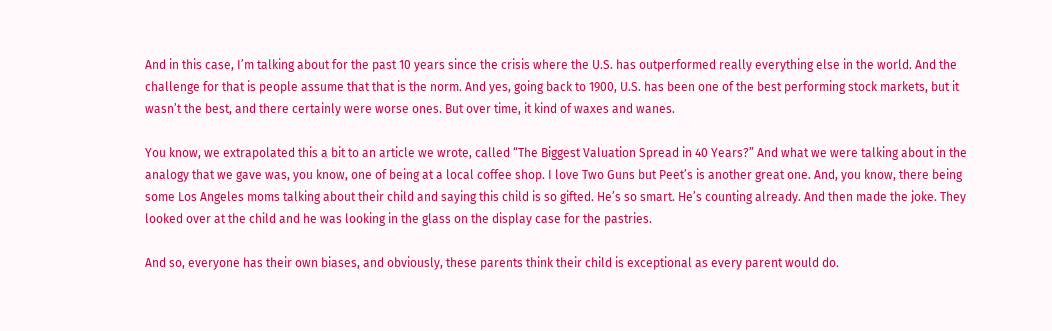And in this case, I’m talking about for the past 10 years since the crisis where the U.S. has outperformed really everything else in the world. And the challenge for that is people assume that that is the norm. And yes, going back to 1900, U.S. has been one of the best performing stock markets, but it wasn’t the best, and there certainly were worse ones. But over time, it kind of waxes and wanes.

You know, we extrapolated this a bit to an article we wrote, called “The Biggest Valuation Spread in 40 Years?” And what we were talking about in the analogy that we gave was, you know, one of being at a local coffee shop. I love Two Guns but Peet’s is another great one. And, you know, there being some Los Angeles moms talking about their child and saying this child is so gifted. He’s so smart. He’s counting already. And then made the joke. They looked over at the child and he was looking in the glass on the display case for the pastries.

And so, everyone has their own biases, and obviously, these parents think their child is exceptional as every parent would do.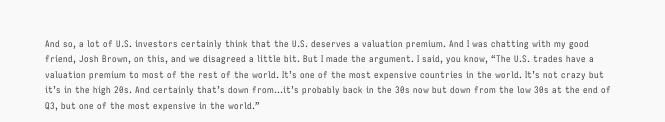And so, a lot of U.S. investors certainly think that the U.S. deserves a valuation premium. And I was chatting with my good friend, Josh Brown, on this, and we disagreed a little bit. But I made the argument. I said, you know, “The U.S. trades have a valuation premium to most of the rest of the world. It’s one of the most expensive countries in the world. It’s not crazy but it’s in the high 20s. And certainly that’s down from…it’s probably back in the 30s now but down from the low 30s at the end of Q3, but one of the most expensive in the world.”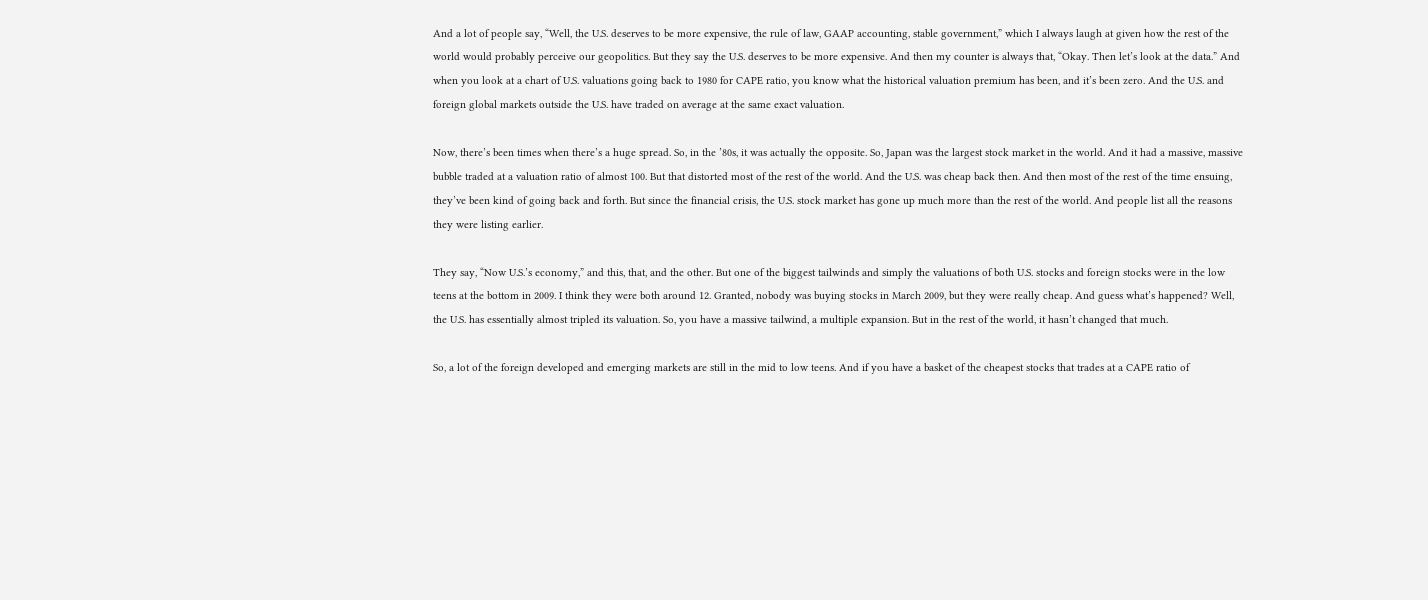And a lot of people say, “Well, the U.S. deserves to be more expensive, the rule of law, GAAP accounting, stable government,” which I always laugh at given how the rest of the world would probably perceive our geopolitics. But they say the U.S. deserves to be more expensive. And then my counter is always that, “Okay. Then let’s look at the data.” And when you look at a chart of U.S. valuations going back to 1980 for CAPE ratio, you know what the historical valuation premium has been, and it’s been zero. And the U.S. and foreign global markets outside the U.S. have traded on average at the same exact valuation.

Now, there’s been times when there’s a huge spread. So, in the ’80s, it was actually the opposite. So, Japan was the largest stock market in the world. And it had a massive, massive bubble traded at a valuation ratio of almost 100. But that distorted most of the rest of the world. And the U.S. was cheap back then. And then most of the rest of the time ensuing, they’ve been kind of going back and forth. But since the financial crisis, the U.S. stock market has gone up much more than the rest of the world. And people list all the reasons they were listing earlier.

They say, “Now U.S.’s economy,” and this, that, and the other. But one of the biggest tailwinds and simply the valuations of both U.S. stocks and foreign stocks were in the low teens at the bottom in 2009. I think they were both around 12. Granted, nobody was buying stocks in March 2009, but they were really cheap. And guess what’s happened? Well, the U.S. has essentially almost tripled its valuation. So, you have a massive tailwind, a multiple expansion. But in the rest of the world, it hasn’t changed that much.

So, a lot of the foreign developed and emerging markets are still in the mid to low teens. And if you have a basket of the cheapest stocks that trades at a CAPE ratio of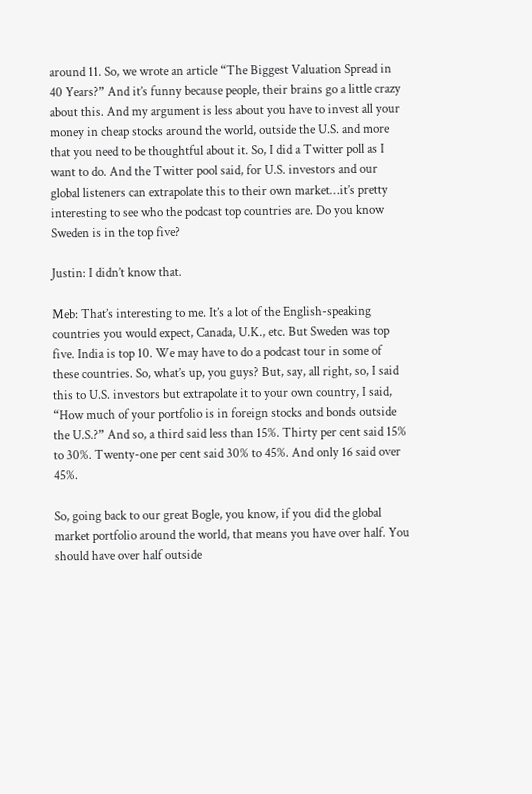around 11. So, we wrote an article “The Biggest Valuation Spread in 40 Years?” And it’s funny because people, their brains go a little crazy about this. And my argument is less about you have to invest all your money in cheap stocks around the world, outside the U.S. and more that you need to be thoughtful about it. So, I did a Twitter poll as I want to do. And the Twitter pool said, for U.S. investors and our global listeners can extrapolate this to their own market…it’s pretty interesting to see who the podcast top countries are. Do you know Sweden is in the top five?

Justin: I didn’t know that.

Meb: That’s interesting to me. It’s a lot of the English-speaking countries you would expect, Canada, U.K., etc. But Sweden was top five. India is top 10. We may have to do a podcast tour in some of these countries. So, what’s up, you guys? But, say, all right, so, I said this to U.S. investors but extrapolate it to your own country, I said, “How much of your portfolio is in foreign stocks and bonds outside the U.S.?” And so, a third said less than 15%. Thirty per cent said 15% to 30%. Twenty-one per cent said 30% to 45%. And only 16 said over 45%.

So, going back to our great Bogle, you know, if you did the global market portfolio around the world, that means you have over half. You should have over half outside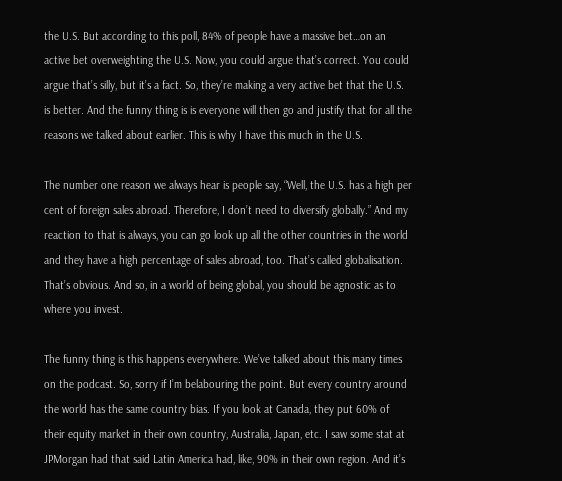the U.S. But according to this poll, 84% of people have a massive bet…on an active bet overweighting the U.S. Now, you could argue that’s correct. You could argue that’s silly, but it’s a fact. So, they’re making a very active bet that the U.S. is better. And the funny thing is is everyone will then go and justify that for all the reasons we talked about earlier. This is why I have this much in the U.S.

The number one reason we always hear is people say, “Well, the U.S. has a high per cent of foreign sales abroad. Therefore, I don’t need to diversify globally.” And my reaction to that is always, you can go look up all the other countries in the world and they have a high percentage of sales abroad, too. That’s called globalisation. That’s obvious. And so, in a world of being global, you should be agnostic as to where you invest.

The funny thing is this happens everywhere. We’ve talked about this many times on the podcast. So, sorry if I’m belabouring the point. But every country around the world has the same country bias. If you look at Canada, they put 60% of their equity market in their own country, Australia, Japan, etc. I saw some stat at JPMorgan had that said Latin America had, like, 90% in their own region. And it’s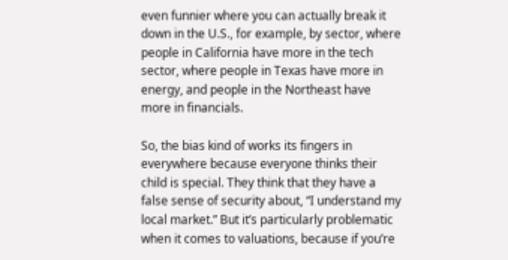even funnier where you can actually break it down in the U.S., for example, by sector, where people in California have more in the tech sector, where people in Texas have more in energy, and people in the Northeast have more in financials.

So, the bias kind of works its fingers in everywhere because everyone thinks their child is special. They think that they have a false sense of security about, “I understand my local market.” But it’s particularly problematic when it comes to valuations, because if you’re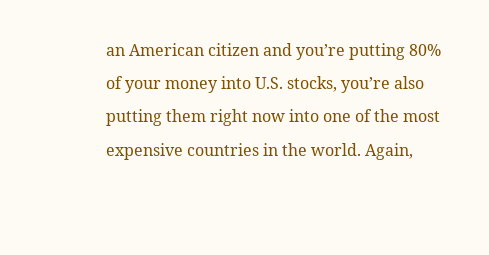an American citizen and you’re putting 80% of your money into U.S. stocks, you’re also putting them right now into one of the most expensive countries in the world. Again,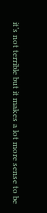it’s not terrible but it makes a lot more sense to be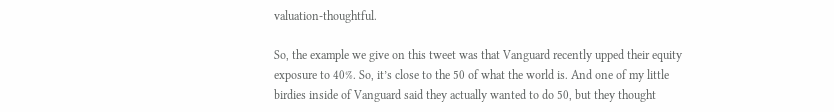valuation-thoughtful.

So, the example we give on this tweet was that Vanguard recently upped their equity exposure to 40%. So, it’s close to the 50 of what the world is. And one of my little birdies inside of Vanguard said they actually wanted to do 50, but they thought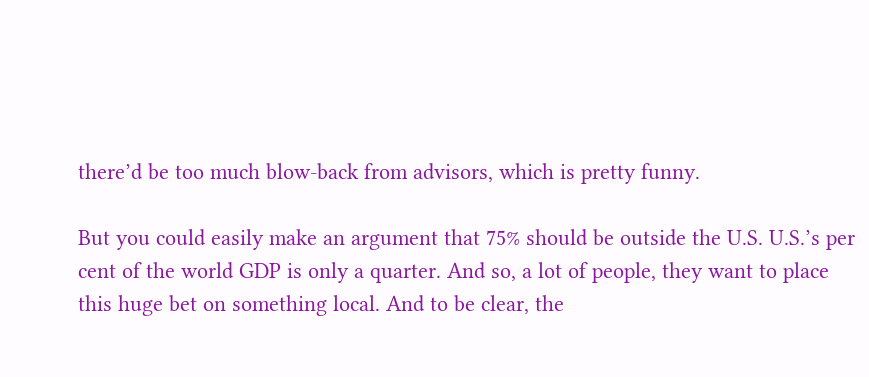there’d be too much blow-back from advisors, which is pretty funny.

But you could easily make an argument that 75% should be outside the U.S. U.S.’s per cent of the world GDP is only a quarter. And so, a lot of people, they want to place this huge bet on something local. And to be clear, the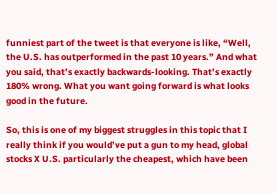funniest part of the tweet is that everyone is like, “Well, the U.S. has outperformed in the past 10 years.” And what you said, that’s exactly backwards-looking. That’s exactly 180% wrong. What you want going forward is what looks good in the future.

So, this is one of my biggest struggles in this topic that I really think if you would’ve put a gun to my head, global stocks X U.S. particularly the cheapest, which have been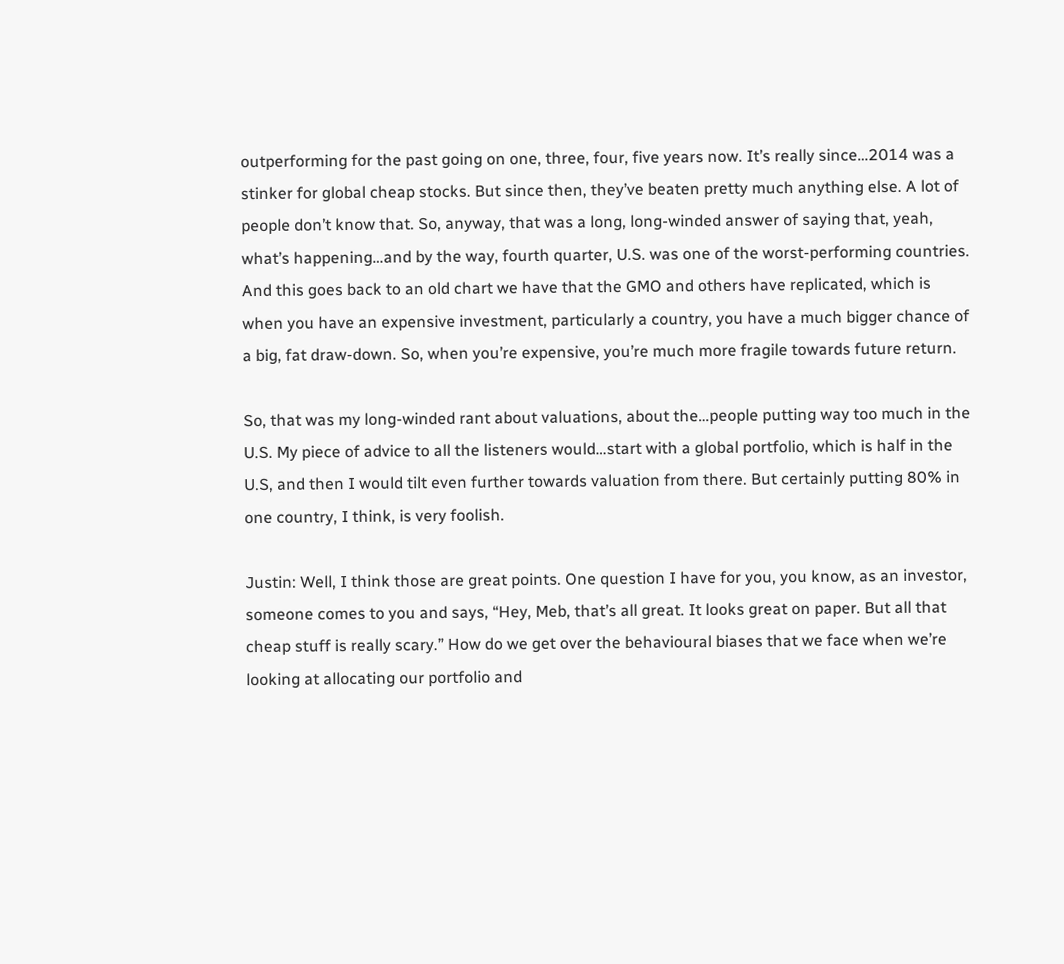outperforming for the past going on one, three, four, five years now. It’s really since…2014 was a stinker for global cheap stocks. But since then, they’ve beaten pretty much anything else. A lot of people don’t know that. So, anyway, that was a long, long-winded answer of saying that, yeah, what’s happening…and by the way, fourth quarter, U.S. was one of the worst-performing countries. And this goes back to an old chart we have that the GMO and others have replicated, which is when you have an expensive investment, particularly a country, you have a much bigger chance of a big, fat draw-down. So, when you’re expensive, you’re much more fragile towards future return.

So, that was my long-winded rant about valuations, about the…people putting way too much in the U.S. My piece of advice to all the listeners would…start with a global portfolio, which is half in the U.S, and then I would tilt even further towards valuation from there. But certainly putting 80% in one country, I think, is very foolish.

Justin: Well, I think those are great points. One question I have for you, you know, as an investor, someone comes to you and says, “Hey, Meb, that’s all great. It looks great on paper. But all that cheap stuff is really scary.” How do we get over the behavioural biases that we face when we’re looking at allocating our portfolio and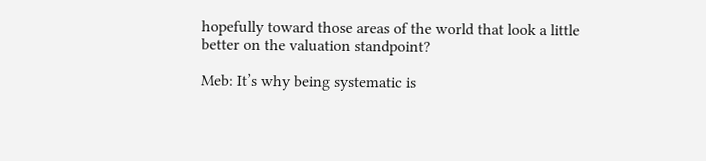hopefully toward those areas of the world that look a little better on the valuation standpoint?

Meb: It’s why being systematic is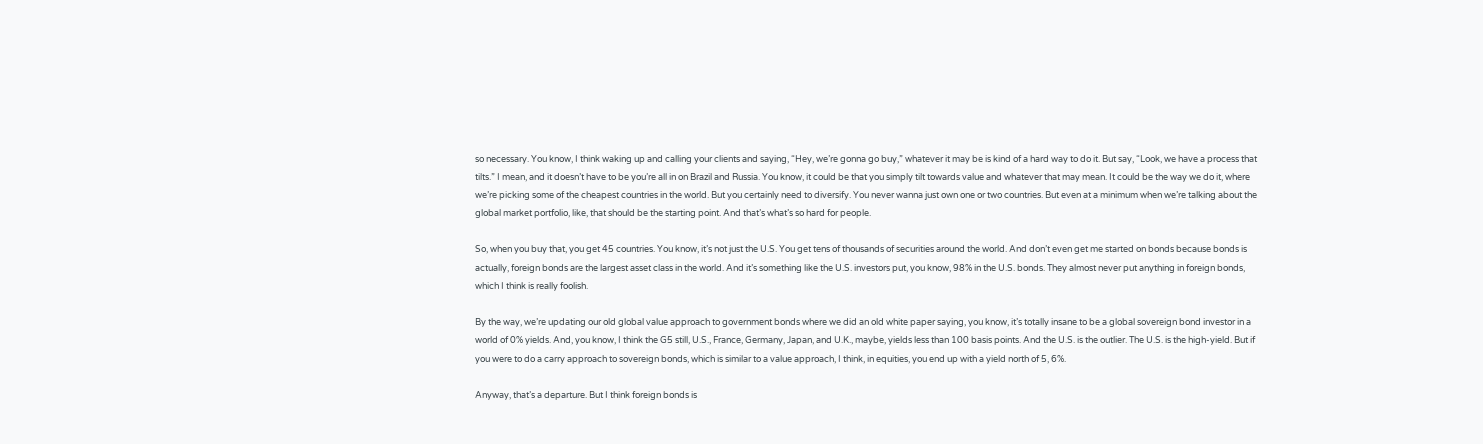so necessary. You know, I think waking up and calling your clients and saying, “Hey, we’re gonna go buy,” whatever it may be is kind of a hard way to do it. But say, “Look, we have a process that tilts.” I mean, and it doesn’t have to be you’re all in on Brazil and Russia. You know, it could be that you simply tilt towards value and whatever that may mean. It could be the way we do it, where we’re picking some of the cheapest countries in the world. But you certainly need to diversify. You never wanna just own one or two countries. But even at a minimum when we’re talking about the global market portfolio, like, that should be the starting point. And that’s what’s so hard for people.

So, when you buy that, you get 45 countries. You know, it’s not just the U.S. You get tens of thousands of securities around the world. And don’t even get me started on bonds because bonds is actually, foreign bonds are the largest asset class in the world. And it’s something like the U.S. investors put, you know, 98% in the U.S. bonds. They almost never put anything in foreign bonds, which I think is really foolish.

By the way, we’re updating our old global value approach to government bonds where we did an old white paper saying, you know, it’s totally insane to be a global sovereign bond investor in a world of 0% yields. And, you know, I think the G5 still, U.S., France, Germany, Japan, and U.K., maybe, yields less than 100 basis points. And the U.S. is the outlier. The U.S. is the high-yield. But if you were to do a carry approach to sovereign bonds, which is similar to a value approach, I think, in equities, you end up with a yield north of 5, 6%.

Anyway, that’s a departure. But I think foreign bonds is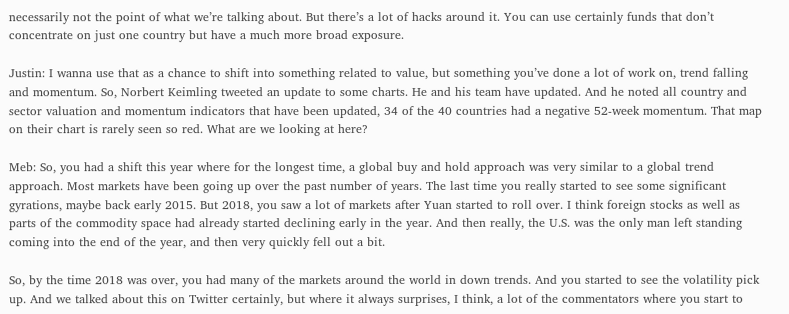necessarily not the point of what we’re talking about. But there’s a lot of hacks around it. You can use certainly funds that don’t concentrate on just one country but have a much more broad exposure.

Justin: I wanna use that as a chance to shift into something related to value, but something you’ve done a lot of work on, trend falling and momentum. So, Norbert Keimling tweeted an update to some charts. He and his team have updated. And he noted all country and sector valuation and momentum indicators that have been updated, 34 of the 40 countries had a negative 52-week momentum. That map on their chart is rarely seen so red. What are we looking at here?

Meb: So, you had a shift this year where for the longest time, a global buy and hold approach was very similar to a global trend approach. Most markets have been going up over the past number of years. The last time you really started to see some significant gyrations, maybe back early 2015. But 2018, you saw a lot of markets after Yuan started to roll over. I think foreign stocks as well as parts of the commodity space had already started declining early in the year. And then really, the U.S. was the only man left standing coming into the end of the year, and then very quickly fell out a bit.

So, by the time 2018 was over, you had many of the markets around the world in down trends. And you started to see the volatility pick up. And we talked about this on Twitter certainly, but where it always surprises, I think, a lot of the commentators where you start to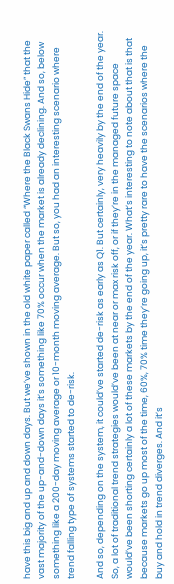have this big and up and down days. But we’ve shown in the old white paper called “Where the Black Swans Hide” that the vast majority of the up-and-down days it’s something like 70% occur when the market is already declining. And so, below something like a 200-day moving average or 10-month moving average. But so, you had an interesting scenario where trend falling type of systems started to de-risk.

And so, depending on the system, it could’ve started de-risk as early as Q1. But certainly, very heavily by the end of the year. So, a lot of traditional trend strategies would’ve been at near or max risk off, or if they’re in the managed future space would’ve been shorting certainly a lot of these markets by the end of the year. What’s interesting to note about that is that because markets go up most of the time, 60%, 70% time they’re going up, it’s pretty rare to have the scenarios where the buy and hold in trend diverges. And it’s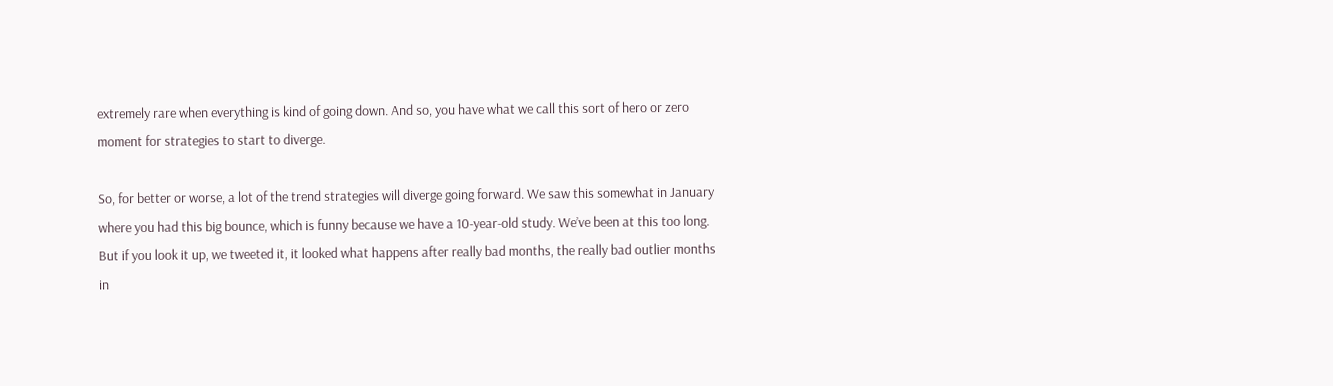extremely rare when everything is kind of going down. And so, you have what we call this sort of hero or zero moment for strategies to start to diverge.

So, for better or worse, a lot of the trend strategies will diverge going forward. We saw this somewhat in January where you had this big bounce, which is funny because we have a 10-year-old study. We’ve been at this too long. But if you look it up, we tweeted it, it looked what happens after really bad months, the really bad outlier months in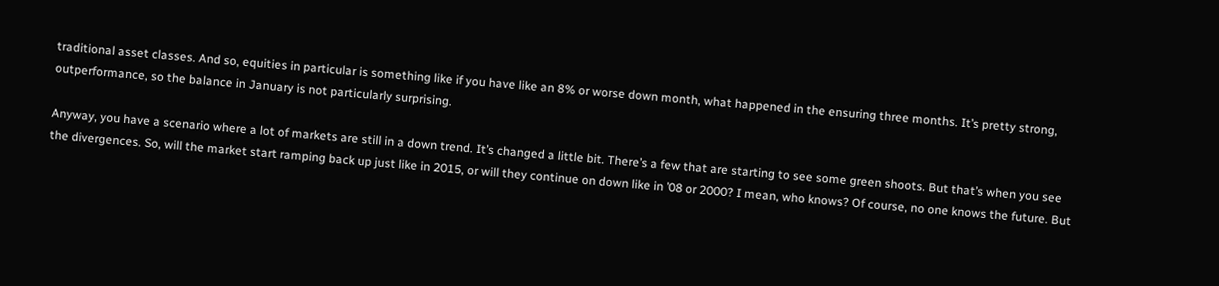traditional asset classes. And so, equities in particular is something like if you have like an 8% or worse down month, what happened in the ensuring three months. It’s pretty strong, outperformance, so the balance in January is not particularly surprising.

Anyway, you have a scenario where a lot of markets are still in a down trend. It’s changed a little bit. There’s a few that are starting to see some green shoots. But that’s when you see the divergences. So, will the market start ramping back up just like in 2015, or will they continue on down like in ’08 or 2000? I mean, who knows? Of course, no one knows the future. But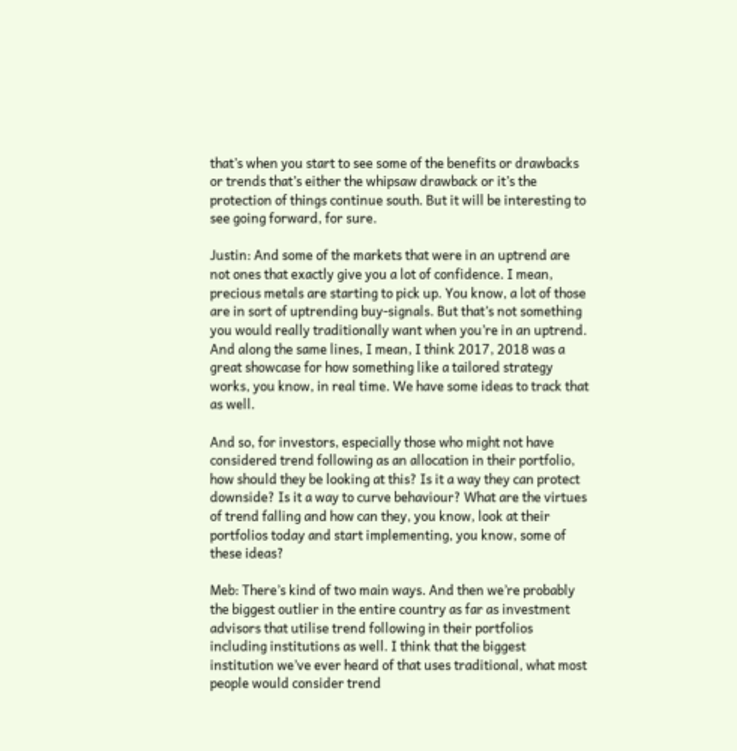that’s when you start to see some of the benefits or drawbacks or trends that’s either the whipsaw drawback or it’s the protection of things continue south. But it will be interesting to see going forward, for sure.

Justin: And some of the markets that were in an uptrend are not ones that exactly give you a lot of confidence. I mean, precious metals are starting to pick up. You know, a lot of those are in sort of uptrending buy-signals. But that’s not something you would really traditionally want when you’re in an uptrend. And along the same lines, I mean, I think 2017, 2018 was a great showcase for how something like a tailored strategy works, you know, in real time. We have some ideas to track that as well.

And so, for investors, especially those who might not have considered trend following as an allocation in their portfolio, how should they be looking at this? Is it a way they can protect downside? Is it a way to curve behaviour? What are the virtues of trend falling and how can they, you know, look at their portfolios today and start implementing, you know, some of these ideas?

Meb: There’s kind of two main ways. And then we’re probably the biggest outlier in the entire country as far as investment advisors that utilise trend following in their portfolios including institutions as well. I think that the biggest institution we’ve ever heard of that uses traditional, what most people would consider trend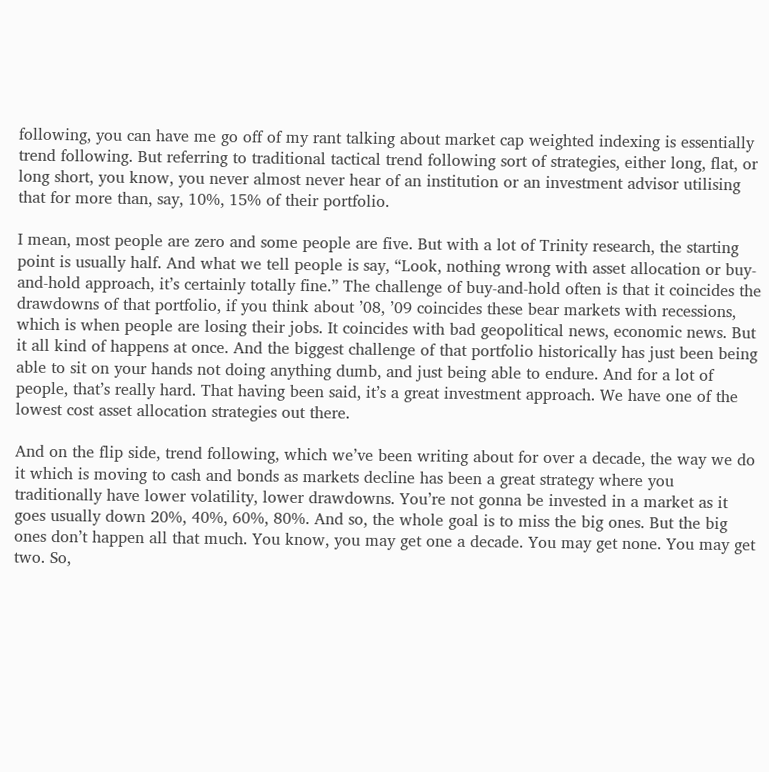following, you can have me go off of my rant talking about market cap weighted indexing is essentially trend following. But referring to traditional tactical trend following sort of strategies, either long, flat, or long short, you know, you never almost never hear of an institution or an investment advisor utilising that for more than, say, 10%, 15% of their portfolio.

I mean, most people are zero and some people are five. But with a lot of Trinity research, the starting point is usually half. And what we tell people is say, “Look, nothing wrong with asset allocation or buy-and-hold approach, it’s certainly totally fine.” The challenge of buy-and-hold often is that it coincides the drawdowns of that portfolio, if you think about ’08, ’09 coincides these bear markets with recessions, which is when people are losing their jobs. It coincides with bad geopolitical news, economic news. But it all kind of happens at once. And the biggest challenge of that portfolio historically has just been being able to sit on your hands not doing anything dumb, and just being able to endure. And for a lot of people, that’s really hard. That having been said, it’s a great investment approach. We have one of the lowest cost asset allocation strategies out there.

And on the flip side, trend following, which we’ve been writing about for over a decade, the way we do it which is moving to cash and bonds as markets decline has been a great strategy where you traditionally have lower volatility, lower drawdowns. You’re not gonna be invested in a market as it goes usually down 20%, 40%, 60%, 80%. And so, the whole goal is to miss the big ones. But the big ones don’t happen all that much. You know, you may get one a decade. You may get none. You may get two. So,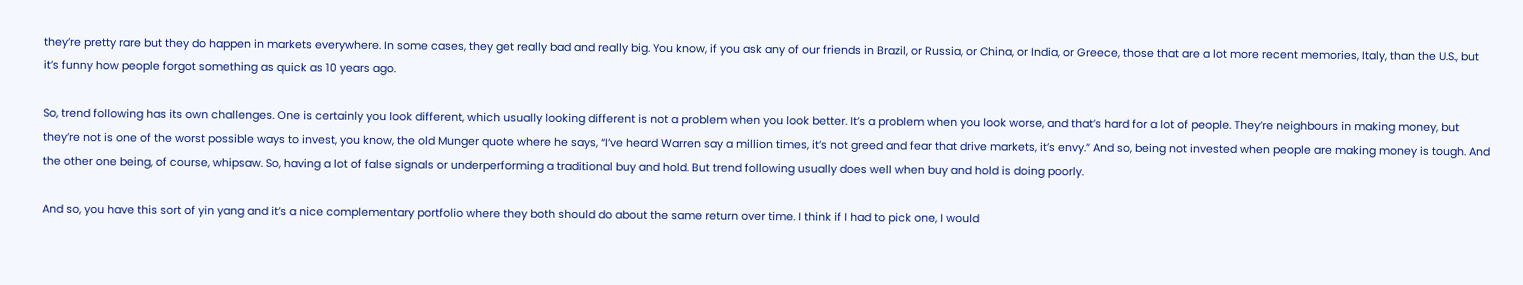they’re pretty rare but they do happen in markets everywhere. In some cases, they get really bad and really big. You know, if you ask any of our friends in Brazil, or Russia, or China, or India, or Greece, those that are a lot more recent memories, Italy, than the U.S., but it’s funny how people forgot something as quick as 10 years ago.

So, trend following has its own challenges. One is certainly you look different, which usually looking different is not a problem when you look better. It’s a problem when you look worse, and that’s hard for a lot of people. They’re neighbours in making money, but they’re not is one of the worst possible ways to invest, you know, the old Munger quote where he says, “I’ve heard Warren say a million times, it’s not greed and fear that drive markets, it’s envy.” And so, being not invested when people are making money is tough. And the other one being, of course, whipsaw. So, having a lot of false signals or underperforming a traditional buy and hold. But trend following usually does well when buy and hold is doing poorly.

And so, you have this sort of yin yang and it’s a nice complementary portfolio where they both should do about the same return over time. I think if I had to pick one, I would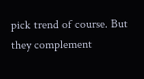pick trend of course. But they complement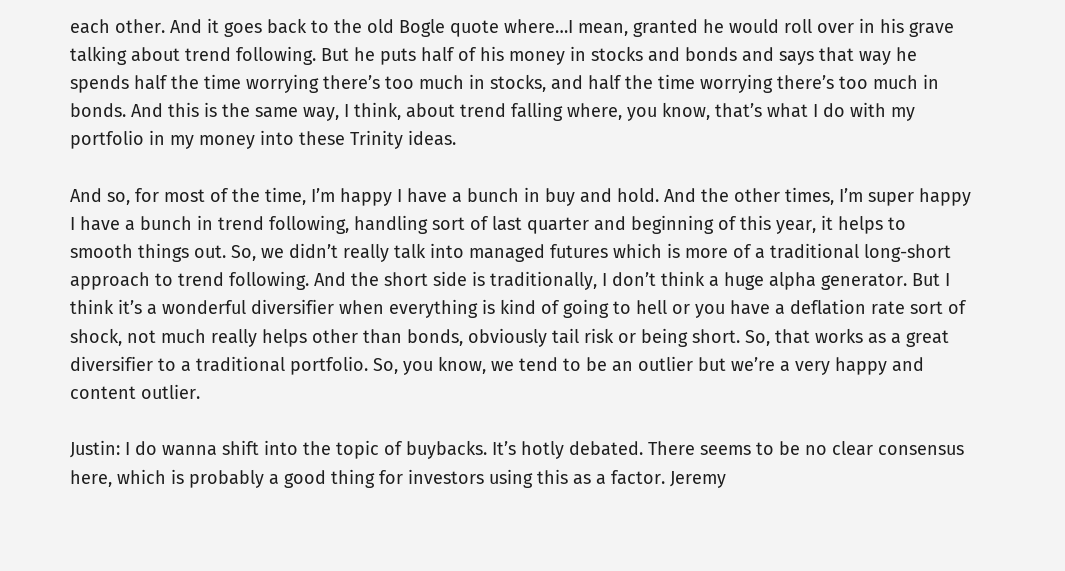each other. And it goes back to the old Bogle quote where…I mean, granted he would roll over in his grave talking about trend following. But he puts half of his money in stocks and bonds and says that way he spends half the time worrying there’s too much in stocks, and half the time worrying there’s too much in bonds. And this is the same way, I think, about trend falling where, you know, that’s what I do with my portfolio in my money into these Trinity ideas.

And so, for most of the time, I’m happy I have a bunch in buy and hold. And the other times, I’m super happy I have a bunch in trend following, handling sort of last quarter and beginning of this year, it helps to smooth things out. So, we didn’t really talk into managed futures which is more of a traditional long-short approach to trend following. And the short side is traditionally, I don’t think a huge alpha generator. But I think it’s a wonderful diversifier when everything is kind of going to hell or you have a deflation rate sort of shock, not much really helps other than bonds, obviously tail risk or being short. So, that works as a great diversifier to a traditional portfolio. So, you know, we tend to be an outlier but we’re a very happy and content outlier.

Justin: I do wanna shift into the topic of buybacks. It’s hotly debated. There seems to be no clear consensus here, which is probably a good thing for investors using this as a factor. Jeremy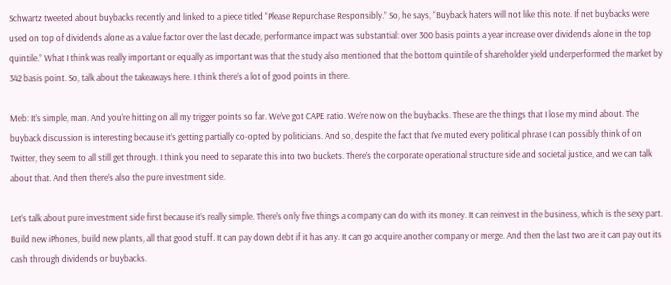Schwartz tweeted about buybacks recently and linked to a piece titled “Please Repurchase Responsibly.” So, he says, “Buyback haters will not like this note. If net buybacks were used on top of dividends alone as a value factor over the last decade, performance impact was substantial: over 300 basis points a year increase over dividends alone in the top quintile.” What I think was really important or equally as important was that the study also mentioned that the bottom quintile of shareholder yield underperformed the market by 342 basis point. So, talk about the takeaways here. I think there’s a lot of good points in there.

Meb: It’s simple, man. And you’re hitting on all my trigger points so far. We’ve got CAPE ratio. We’re now on the buybacks. These are the things that I lose my mind about. The buyback discussion is interesting because it’s getting partially co-opted by politicians. And so, despite the fact that I’ve muted every political phrase I can possibly think of on Twitter, they seem to all still get through. I think you need to separate this into two buckets. There’s the corporate operational structure side and societal justice, and we can talk about that. And then there’s also the pure investment side.

Let’s talk about pure investment side first because it’s really simple. There’s only five things a company can do with its money. It can reinvest in the business, which is the sexy part. Build new iPhones, build new plants, all that good stuff. It can pay down debt if it has any. It can go acquire another company or merge. And then the last two are it can pay out its cash through dividends or buybacks.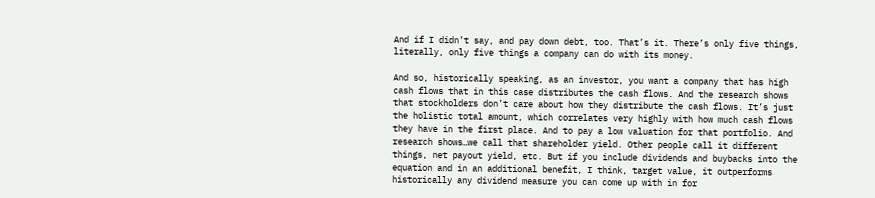And if I didn’t say, and pay down debt, too. That’s it. There’s only five things, literally, only five things a company can do with its money.

And so, historically speaking, as an investor, you want a company that has high cash flows that in this case distributes the cash flows. And the research shows that stockholders don’t care about how they distribute the cash flows. It’s just the holistic total amount, which correlates very highly with how much cash flows they have in the first place. And to pay a low valuation for that portfolio. And research shows…we call that shareholder yield. Other people call it different things, net payout yield, etc. But if you include dividends and buybacks into the equation and in an additional benefit, I think, target value, it outperforms historically any dividend measure you can come up with in for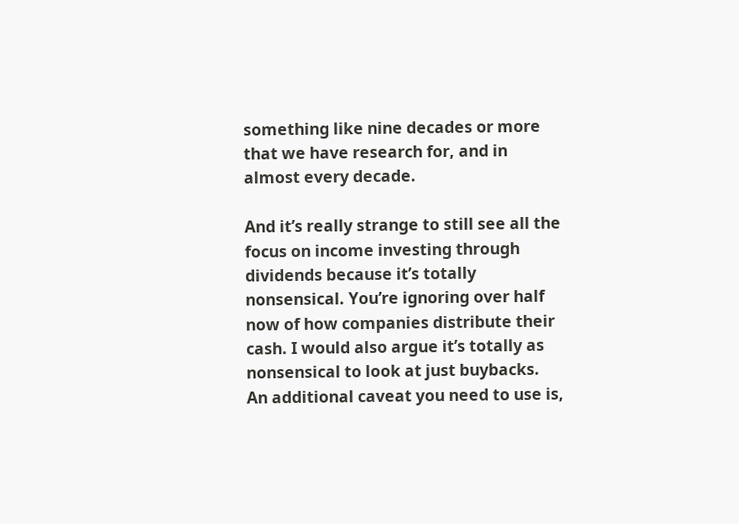something like nine decades or more that we have research for, and in almost every decade.

And it’s really strange to still see all the focus on income investing through dividends because it’s totally nonsensical. You’re ignoring over half now of how companies distribute their cash. I would also argue it’s totally as nonsensical to look at just buybacks. An additional caveat you need to use is,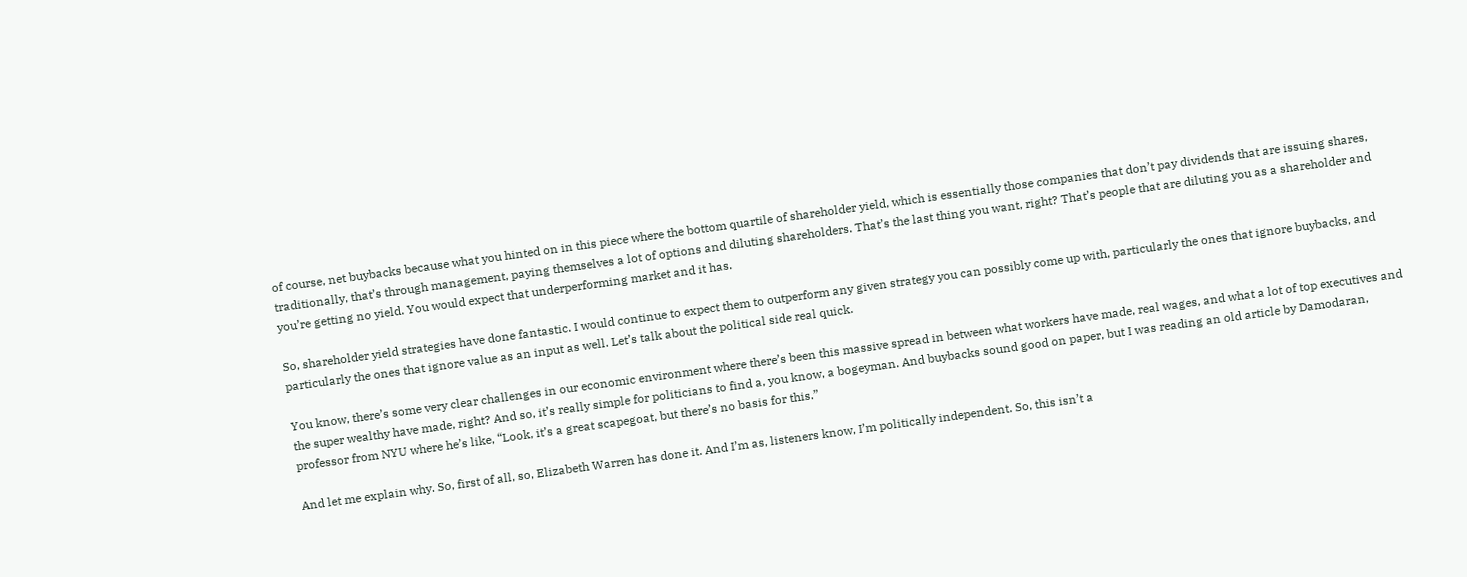of course, net buybacks because what you hinted on in this piece where the bottom quartile of shareholder yield, which is essentially those companies that don’t pay dividends that are issuing shares, traditionally, that’s through management, paying themselves a lot of options and diluting shareholders. That’s the last thing you want, right? That’s people that are diluting you as a shareholder and you’re getting no yield. You would expect that underperforming market and it has.

So, shareholder yield strategies have done fantastic. I would continue to expect them to outperform any given strategy you can possibly come up with, particularly the ones that ignore buybacks, and particularly the ones that ignore value as an input as well. Let’s talk about the political side real quick.

You know, there’s some very clear challenges in our economic environment where there’s been this massive spread in between what workers have made, real wages, and what a lot of top executives and the super wealthy have made, right? And so, it’s really simple for politicians to find a, you know, a bogeyman. And buybacks sound good on paper, but I was reading an old article by Damodaran, professor from NYU where he’s like, “Look, it’s a great scapegoat, but there’s no basis for this.”

And let me explain why. So, first of all, so, Elizabeth Warren has done it. And I’m as, listeners know, I’m politically independent. So, this isn’t a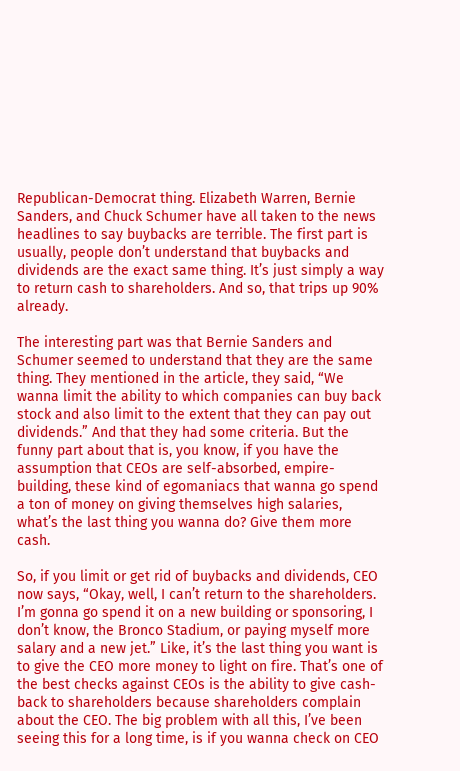Republican-Democrat thing. Elizabeth Warren, Bernie Sanders, and Chuck Schumer have all taken to the news headlines to say buybacks are terrible. The first part is usually, people don’t understand that buybacks and dividends are the exact same thing. It’s just simply a way to return cash to shareholders. And so, that trips up 90% already.

The interesting part was that Bernie Sanders and Schumer seemed to understand that they are the same thing. They mentioned in the article, they said, “We wanna limit the ability to which companies can buy back stock and also limit to the extent that they can pay out dividends.” And that they had some criteria. But the funny part about that is, you know, if you have the assumption that CEOs are self-absorbed, empire-building, these kind of egomaniacs that wanna go spend a ton of money on giving themselves high salaries, what’s the last thing you wanna do? Give them more cash.

So, if you limit or get rid of buybacks and dividends, CEO now says, “Okay, well, I can’t return to the shareholders. I’m gonna go spend it on a new building or sponsoring, I don’t know, the Bronco Stadium, or paying myself more salary and a new jet.” Like, it’s the last thing you want is to give the CEO more money to light on fire. That’s one of the best checks against CEOs is the ability to give cash-back to shareholders because shareholders complain about the CEO. The big problem with all this, I’ve been seeing this for a long time, is if you wanna check on CEO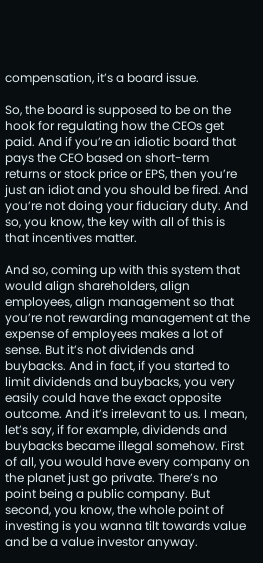compensation, it’s a board issue.

So, the board is supposed to be on the hook for regulating how the CEOs get paid. And if you’re an idiotic board that pays the CEO based on short-term returns or stock price or EPS, then you’re just an idiot and you should be fired. And you’re not doing your fiduciary duty. And so, you know, the key with all of this is that incentives matter.

And so, coming up with this system that would align shareholders, align employees, align management so that you’re not rewarding management at the expense of employees makes a lot of sense. But it’s not dividends and buybacks. And in fact, if you started to limit dividends and buybacks, you very easily could have the exact opposite outcome. And it’s irrelevant to us. I mean, let’s say, if for example, dividends and buybacks became illegal somehow. First of all, you would have every company on the planet just go private. There’s no point being a public company. But second, you know, the whole point of investing is you wanna tilt towards value and be a value investor anyway.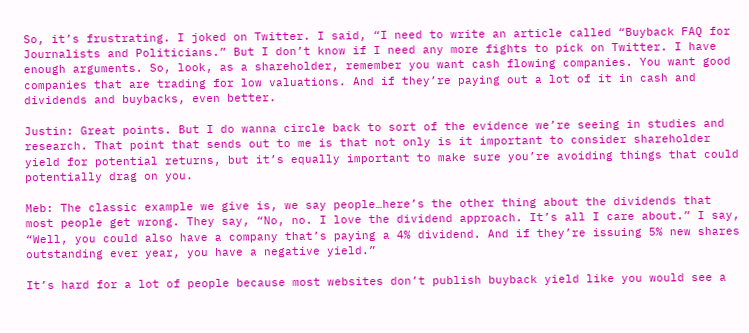So, it’s frustrating. I joked on Twitter. I said, “I need to write an article called “Buyback FAQ for Journalists and Politicians.” But I don’t know if I need any more fights to pick on Twitter. I have enough arguments. So, look, as a shareholder, remember you want cash flowing companies. You want good companies that are trading for low valuations. And if they’re paying out a lot of it in cash and dividends and buybacks, even better.

Justin: Great points. But I do wanna circle back to sort of the evidence we’re seeing in studies and research. That point that sends out to me is that not only is it important to consider shareholder yield for potential returns, but it’s equally important to make sure you’re avoiding things that could potentially drag on you.

Meb: The classic example we give is, we say people…here’s the other thing about the dividends that most people get wrong. They say, “No, no. I love the dividend approach. It’s all I care about.” I say, “Well, you could also have a company that’s paying a 4% dividend. And if they’re issuing 5% new shares outstanding ever year, you have a negative yield.”

It’s hard for a lot of people because most websites don’t publish buyback yield like you would see a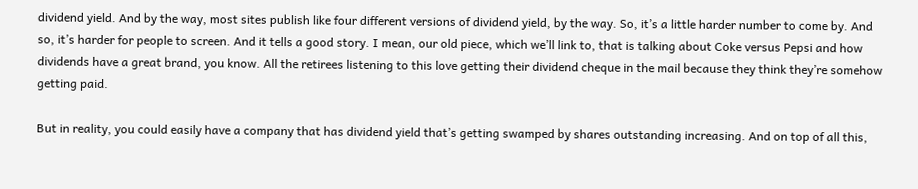dividend yield. And by the way, most sites publish like four different versions of dividend yield, by the way. So, it’s a little harder number to come by. And so, it’s harder for people to screen. And it tells a good story. I mean, our old piece, which we’ll link to, that is talking about Coke versus Pepsi and how dividends have a great brand, you know. All the retirees listening to this love getting their dividend cheque in the mail because they think they’re somehow getting paid.

But in reality, you could easily have a company that has dividend yield that’s getting swamped by shares outstanding increasing. And on top of all this,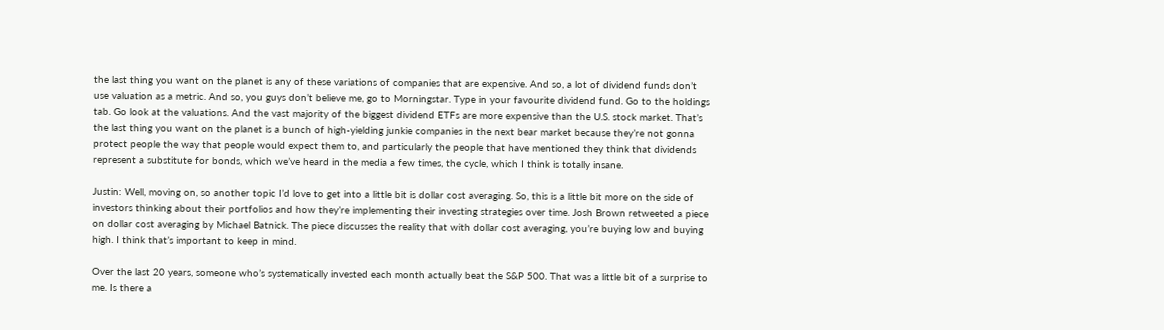the last thing you want on the planet is any of these variations of companies that are expensive. And so, a lot of dividend funds don’t use valuation as a metric. And so, you guys don’t believe me, go to Morningstar. Type in your favourite dividend fund. Go to the holdings tab. Go look at the valuations. And the vast majority of the biggest dividend ETFs are more expensive than the U.S. stock market. That’s the last thing you want on the planet is a bunch of high-yielding junkie companies in the next bear market because they’re not gonna protect people the way that people would expect them to, and particularly the people that have mentioned they think that dividends represent a substitute for bonds, which we’ve heard in the media a few times, the cycle, which I think is totally insane.

Justin: Well, moving on, so another topic I’d love to get into a little bit is dollar cost averaging. So, this is a little bit more on the side of investors thinking about their portfolios and how they’re implementing their investing strategies over time. Josh Brown retweeted a piece on dollar cost averaging by Michael Batnick. The piece discusses the reality that with dollar cost averaging, you’re buying low and buying high. I think that’s important to keep in mind.

Over the last 20 years, someone who’s systematically invested each month actually beat the S&P 500. That was a little bit of a surprise to me. Is there a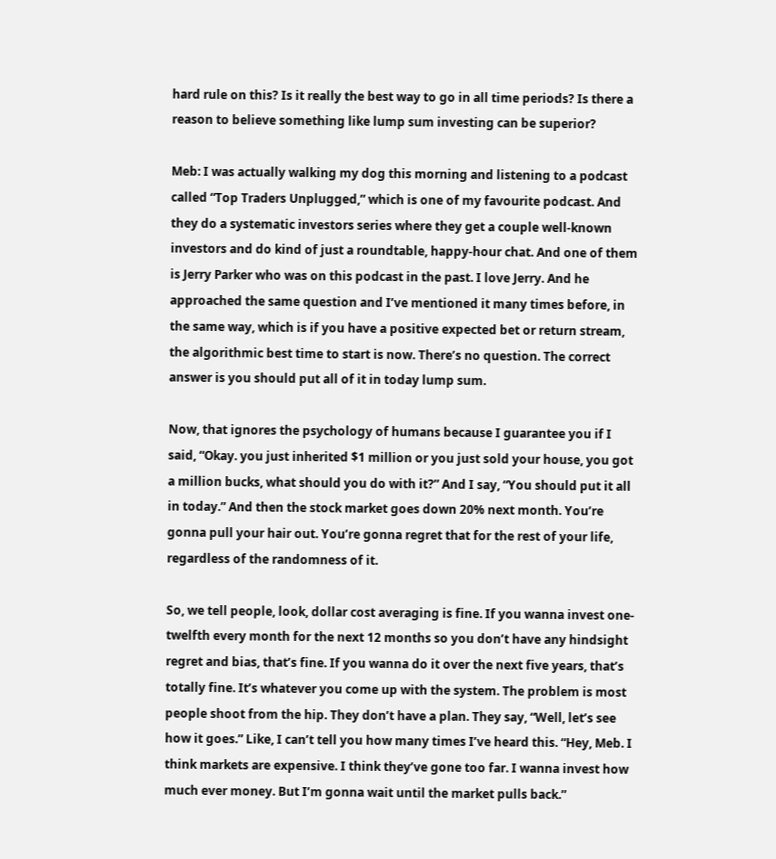hard rule on this? Is it really the best way to go in all time periods? Is there a reason to believe something like lump sum investing can be superior?

Meb: I was actually walking my dog this morning and listening to a podcast called “Top Traders Unplugged,” which is one of my favourite podcast. And they do a systematic investors series where they get a couple well-known investors and do kind of just a roundtable, happy-hour chat. And one of them is Jerry Parker who was on this podcast in the past. I love Jerry. And he approached the same question and I’ve mentioned it many times before, in the same way, which is if you have a positive expected bet or return stream, the algorithmic best time to start is now. There’s no question. The correct answer is you should put all of it in today lump sum.

Now, that ignores the psychology of humans because I guarantee you if I said, “Okay. you just inherited $1 million or you just sold your house, you got a million bucks, what should you do with it?” And I say, “You should put it all in today.” And then the stock market goes down 20% next month. You’re gonna pull your hair out. You’re gonna regret that for the rest of your life, regardless of the randomness of it.

So, we tell people, look, dollar cost averaging is fine. If you wanna invest one-twelfth every month for the next 12 months so you don’t have any hindsight regret and bias, that’s fine. If you wanna do it over the next five years, that’s totally fine. It’s whatever you come up with the system. The problem is most people shoot from the hip. They don’t have a plan. They say, “Well, let’s see how it goes.” Like, I can’t tell you how many times I’ve heard this. “Hey, Meb. I think markets are expensive. I think they’ve gone too far. I wanna invest how much ever money. But I’m gonna wait until the market pulls back.”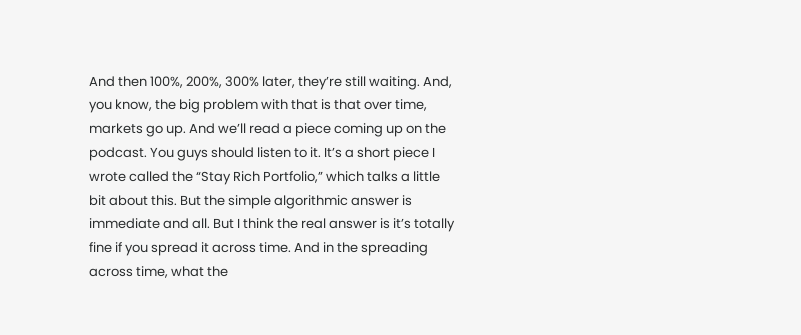And then 100%, 200%, 300% later, they’re still waiting. And, you know, the big problem with that is that over time, markets go up. And we’ll read a piece coming up on the podcast. You guys should listen to it. It’s a short piece I wrote called the “Stay Rich Portfolio,” which talks a little bit about this. But the simple algorithmic answer is immediate and all. But I think the real answer is it’s totally fine if you spread it across time. And in the spreading across time, what the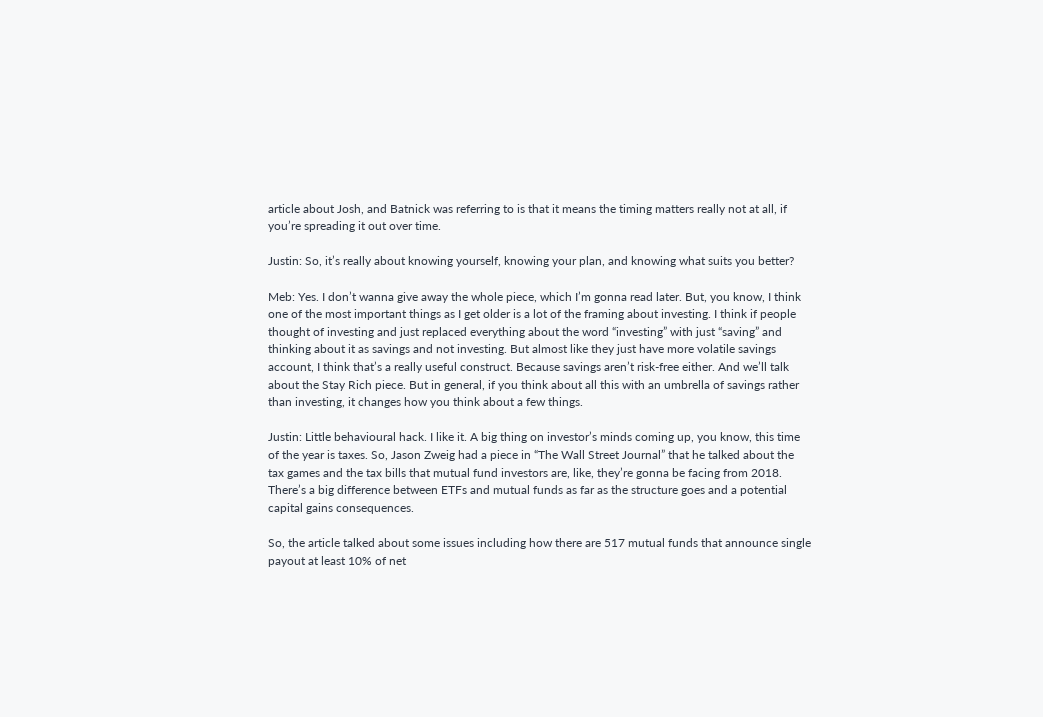article about Josh, and Batnick was referring to is that it means the timing matters really not at all, if you’re spreading it out over time.

Justin: So, it’s really about knowing yourself, knowing your plan, and knowing what suits you better?

Meb: Yes. I don’t wanna give away the whole piece, which I’m gonna read later. But, you know, I think one of the most important things as I get older is a lot of the framing about investing. I think if people thought of investing and just replaced everything about the word “investing” with just “saving” and thinking about it as savings and not investing. But almost like they just have more volatile savings account, I think that’s a really useful construct. Because savings aren’t risk-free either. And we’ll talk about the Stay Rich piece. But in general, if you think about all this with an umbrella of savings rather than investing, it changes how you think about a few things.

Justin: Little behavioural hack. I like it. A big thing on investor’s minds coming up, you know, this time of the year is taxes. So, Jason Zweig had a piece in “The Wall Street Journal” that he talked about the tax games and the tax bills that mutual fund investors are, like, they’re gonna be facing from 2018. There’s a big difference between ETFs and mutual funds as far as the structure goes and a potential capital gains consequences.

So, the article talked about some issues including how there are 517 mutual funds that announce single payout at least 10% of net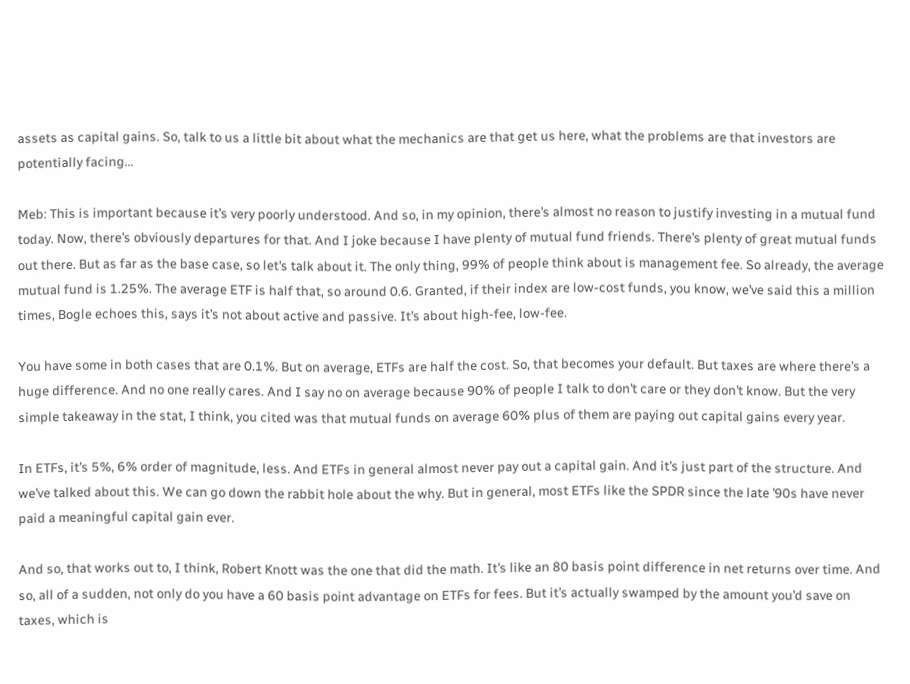assets as capital gains. So, talk to us a little bit about what the mechanics are that get us here, what the problems are that investors are potentially facing…

Meb: This is important because it’s very poorly understood. And so, in my opinion, there’s almost no reason to justify investing in a mutual fund today. Now, there’s obviously departures for that. And I joke because I have plenty of mutual fund friends. There’s plenty of great mutual funds out there. But as far as the base case, so let’s talk about it. The only thing, 99% of people think about is management fee. So already, the average mutual fund is 1.25%. The average ETF is half that, so around 0.6. Granted, if their index are low-cost funds, you know, we’ve said this a million times, Bogle echoes this, says it’s not about active and passive. It’s about high-fee, low-fee.

You have some in both cases that are 0.1%. But on average, ETFs are half the cost. So, that becomes your default. But taxes are where there’s a huge difference. And no one really cares. And I say no on average because 90% of people I talk to don’t care or they don’t know. But the very simple takeaway in the stat, I think, you cited was that mutual funds on average 60% plus of them are paying out capital gains every year.

In ETFs, it’s 5%, 6% order of magnitude, less. And ETFs in general almost never pay out a capital gain. And it’s just part of the structure. And we’ve talked about this. We can go down the rabbit hole about the why. But in general, most ETFs like the SPDR since the late ’90s have never paid a meaningful capital gain ever.

And so, that works out to, I think, Robert Knott was the one that did the math. It’s like an 80 basis point difference in net returns over time. And so, all of a sudden, not only do you have a 60 basis point advantage on ETFs for fees. But it’s actually swamped by the amount you’d save on taxes, which is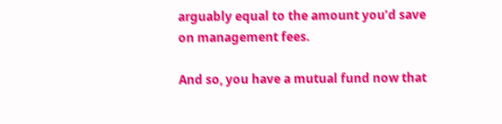arguably equal to the amount you’d save on management fees.

And so, you have a mutual fund now that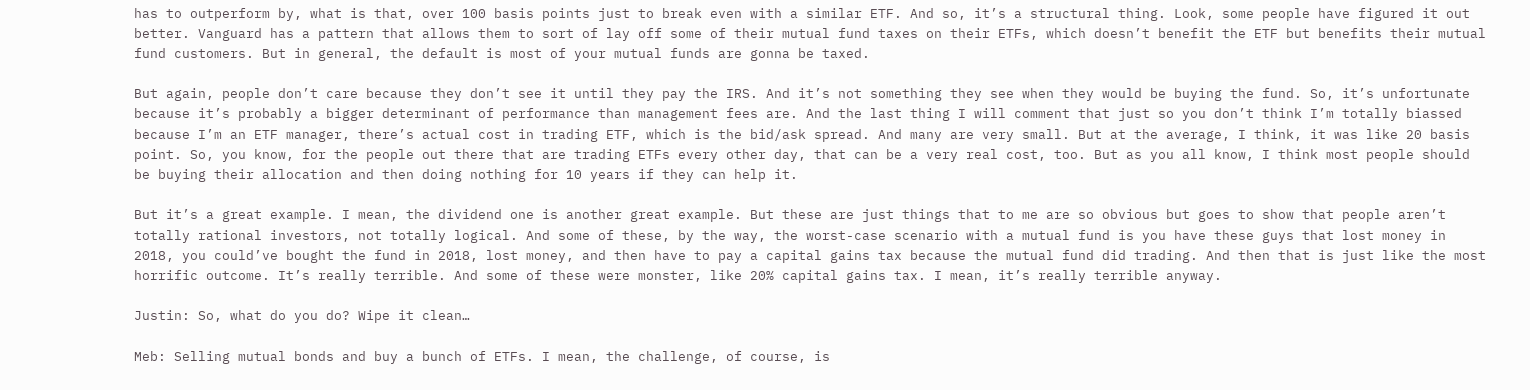has to outperform by, what is that, over 100 basis points just to break even with a similar ETF. And so, it’s a structural thing. Look, some people have figured it out better. Vanguard has a pattern that allows them to sort of lay off some of their mutual fund taxes on their ETFs, which doesn’t benefit the ETF but benefits their mutual fund customers. But in general, the default is most of your mutual funds are gonna be taxed.

But again, people don’t care because they don’t see it until they pay the IRS. And it’s not something they see when they would be buying the fund. So, it’s unfortunate because it’s probably a bigger determinant of performance than management fees are. And the last thing I will comment that just so you don’t think I’m totally biassed because I’m an ETF manager, there’s actual cost in trading ETF, which is the bid/ask spread. And many are very small. But at the average, I think, it was like 20 basis point. So, you know, for the people out there that are trading ETFs every other day, that can be a very real cost, too. But as you all know, I think most people should be buying their allocation and then doing nothing for 10 years if they can help it.

But it’s a great example. I mean, the dividend one is another great example. But these are just things that to me are so obvious but goes to show that people aren’t totally rational investors, not totally logical. And some of these, by the way, the worst-case scenario with a mutual fund is you have these guys that lost money in 2018, you could’ve bought the fund in 2018, lost money, and then have to pay a capital gains tax because the mutual fund did trading. And then that is just like the most horrific outcome. It’s really terrible. And some of these were monster, like 20% capital gains tax. I mean, it’s really terrible anyway.

Justin: So, what do you do? Wipe it clean…

Meb: Selling mutual bonds and buy a bunch of ETFs. I mean, the challenge, of course, is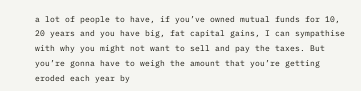a lot of people to have, if you’ve owned mutual funds for 10, 20 years and you have big, fat capital gains, I can sympathise with why you might not want to sell and pay the taxes. But you’re gonna have to weigh the amount that you’re getting eroded each year by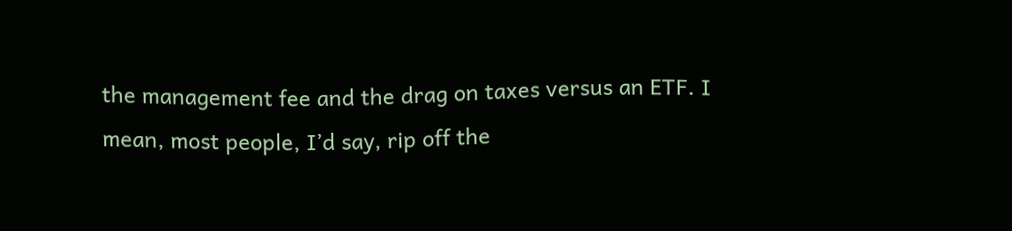the management fee and the drag on taxes versus an ETF. I mean, most people, I’d say, rip off the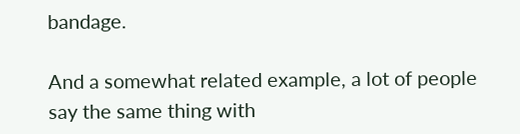bandage.

And a somewhat related example, a lot of people say the same thing with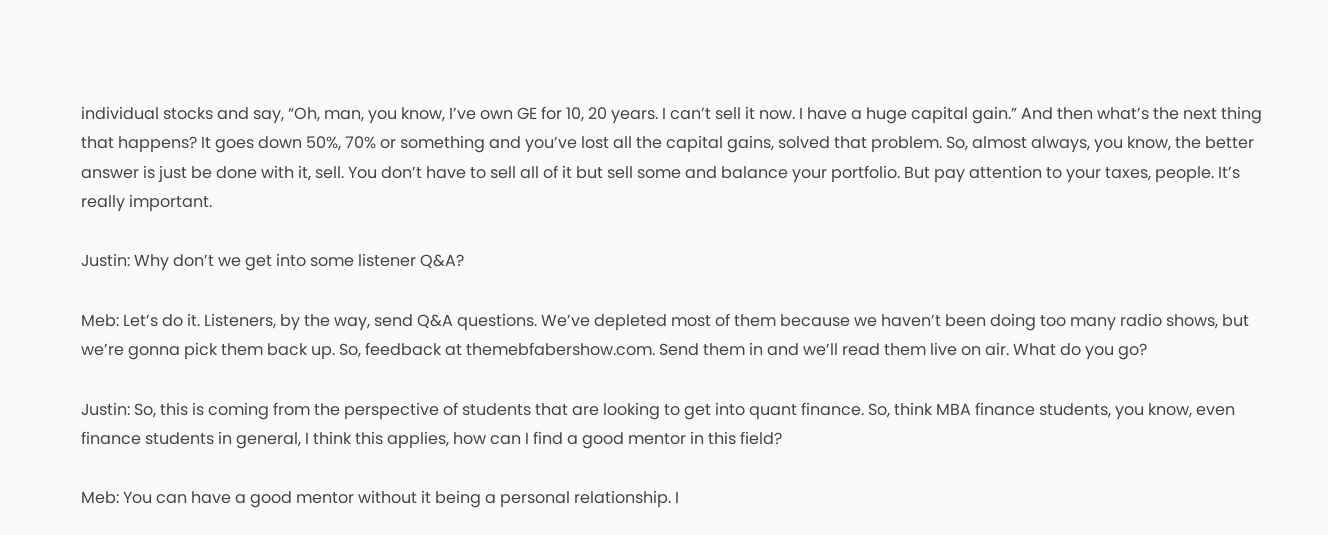individual stocks and say, “Oh, man, you know, I’ve own GE for 10, 20 years. I can’t sell it now. I have a huge capital gain.” And then what’s the next thing that happens? It goes down 50%, 70% or something and you’ve lost all the capital gains, solved that problem. So, almost always, you know, the better answer is just be done with it, sell. You don’t have to sell all of it but sell some and balance your portfolio. But pay attention to your taxes, people. It’s really important.

Justin: Why don’t we get into some listener Q&A?

Meb: Let’s do it. Listeners, by the way, send Q&A questions. We’ve depleted most of them because we haven’t been doing too many radio shows, but we’re gonna pick them back up. So, feedback at themebfabershow.com. Send them in and we’ll read them live on air. What do you go?

Justin: So, this is coming from the perspective of students that are looking to get into quant finance. So, think MBA finance students, you know, even finance students in general, I think this applies, how can I find a good mentor in this field?

Meb: You can have a good mentor without it being a personal relationship. I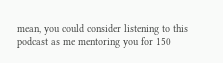mean, you could consider listening to this podcast as me mentoring you for 150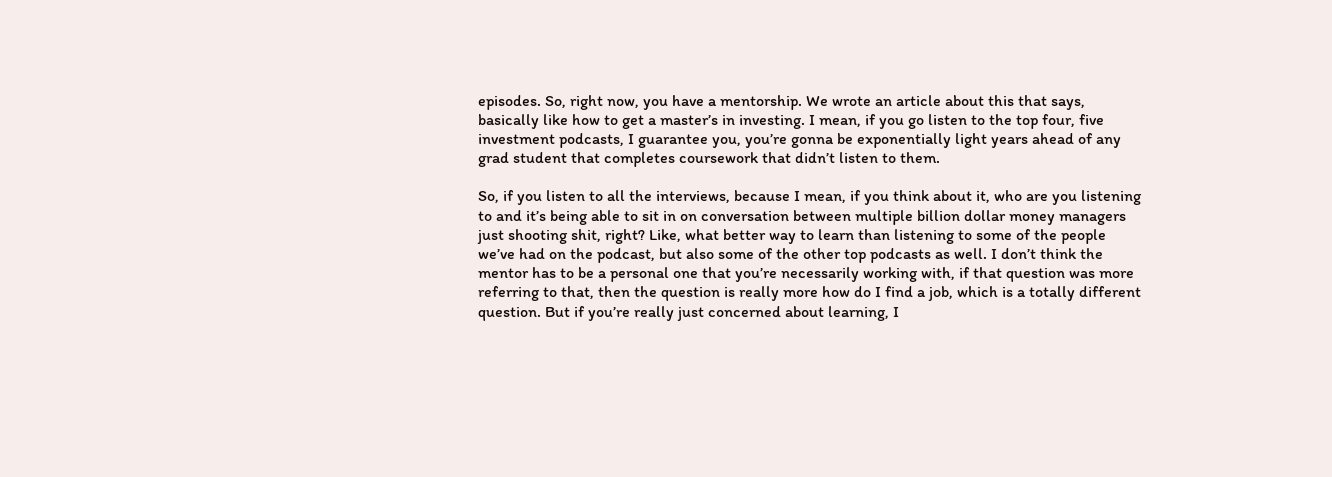episodes. So, right now, you have a mentorship. We wrote an article about this that says, basically like how to get a master’s in investing. I mean, if you go listen to the top four, five investment podcasts, I guarantee you, you’re gonna be exponentially light years ahead of any grad student that completes coursework that didn’t listen to them.

So, if you listen to all the interviews, because I mean, if you think about it, who are you listening to and it’s being able to sit in on conversation between multiple billion dollar money managers just shooting shit, right? Like, what better way to learn than listening to some of the people we’ve had on the podcast, but also some of the other top podcasts as well. I don’t think the mentor has to be a personal one that you’re necessarily working with, if that question was more referring to that, then the question is really more how do I find a job, which is a totally different question. But if you’re really just concerned about learning, I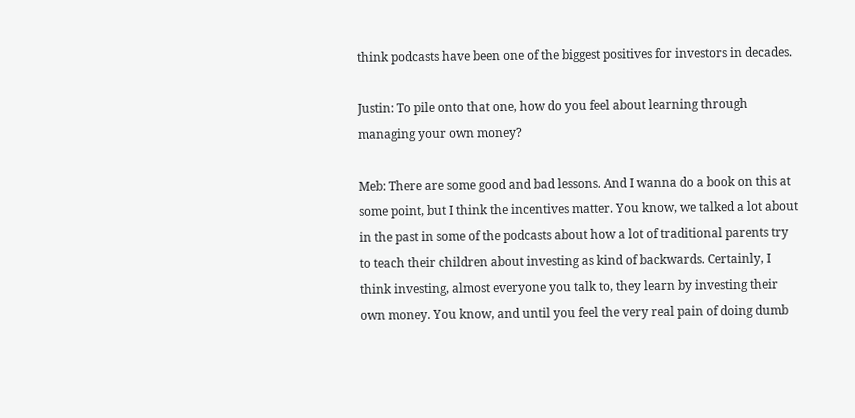think podcasts have been one of the biggest positives for investors in decades.

Justin: To pile onto that one, how do you feel about learning through managing your own money?

Meb: There are some good and bad lessons. And I wanna do a book on this at some point, but I think the incentives matter. You know, we talked a lot about in the past in some of the podcasts about how a lot of traditional parents try to teach their children about investing as kind of backwards. Certainly, I think investing, almost everyone you talk to, they learn by investing their own money. You know, and until you feel the very real pain of doing dumb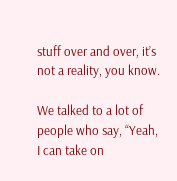stuff over and over, it’s not a reality, you know.

We talked to a lot of people who say, “Yeah, I can take on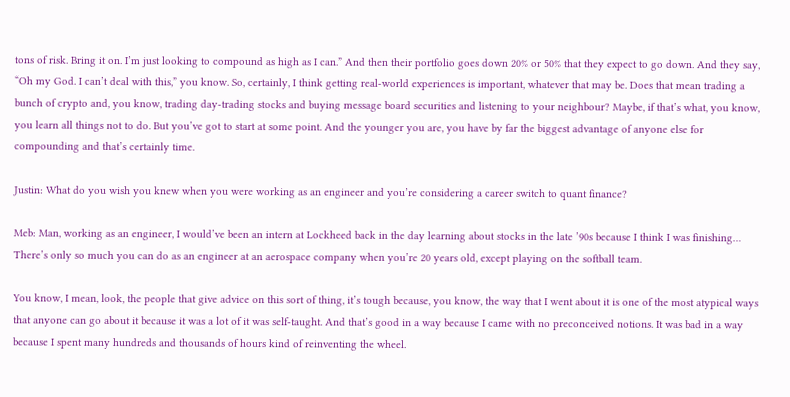tons of risk. Bring it on. I’m just looking to compound as high as I can.” And then their portfolio goes down 20% or 50% that they expect to go down. And they say, “Oh my God. I can’t deal with this,” you know. So, certainly, I think getting real-world experiences is important, whatever that may be. Does that mean trading a bunch of crypto and, you know, trading day-trading stocks and buying message board securities and listening to your neighbour? Maybe, if that’s what, you know, you learn all things not to do. But you’ve got to start at some point. And the younger you are, you have by far the biggest advantage of anyone else for compounding and that’s certainly time.

Justin: What do you wish you knew when you were working as an engineer and you’re considering a career switch to quant finance?

Meb: Man, working as an engineer, I would’ve been an intern at Lockheed back in the day learning about stocks in the late ’90s because I think I was finishing… There’s only so much you can do as an engineer at an aerospace company when you’re 20 years old, except playing on the softball team.

You know, I mean, look, the people that give advice on this sort of thing, it’s tough because, you know, the way that I went about it is one of the most atypical ways that anyone can go about it because it was a lot of it was self-taught. And that’s good in a way because I came with no preconceived notions. It was bad in a way because I spent many hundreds and thousands of hours kind of reinventing the wheel.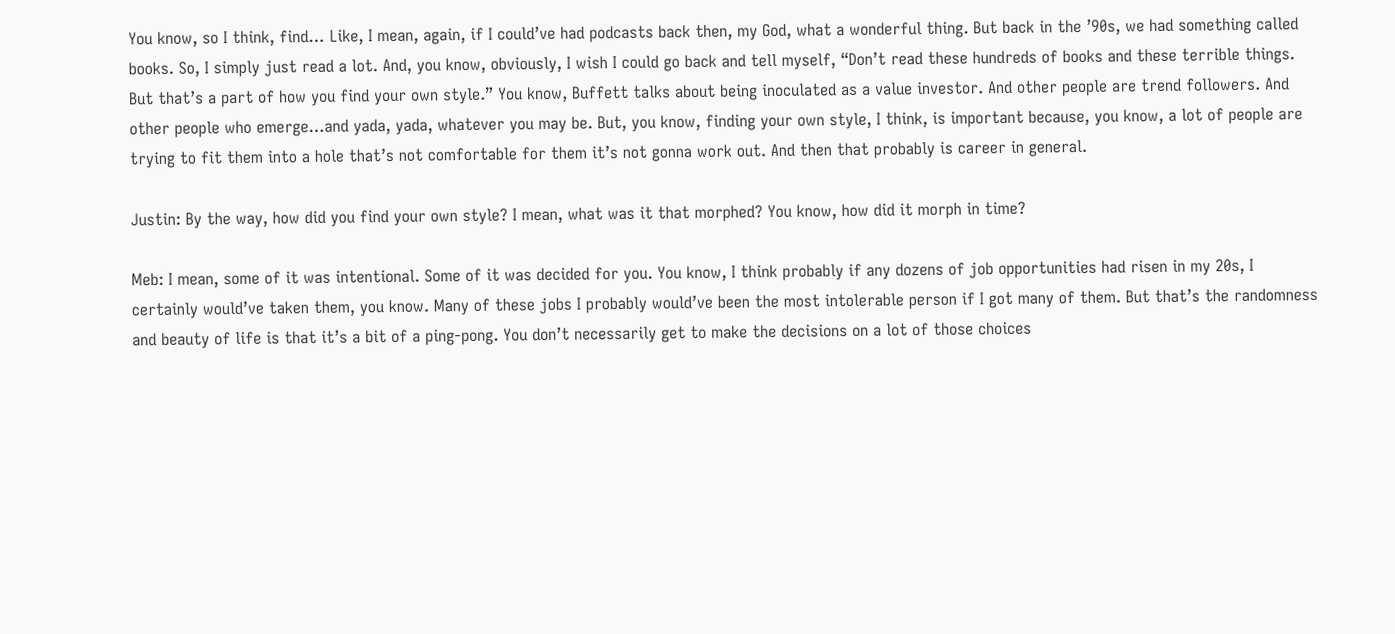You know, so I think, find… Like, I mean, again, if I could’ve had podcasts back then, my God, what a wonderful thing. But back in the ’90s, we had something called books. So, I simply just read a lot. And, you know, obviously, I wish I could go back and tell myself, “Don’t read these hundreds of books and these terrible things. But that’s a part of how you find your own style.” You know, Buffett talks about being inoculated as a value investor. And other people are trend followers. And other people who emerge…and yada, yada, whatever you may be. But, you know, finding your own style, I think, is important because, you know, a lot of people are trying to fit them into a hole that’s not comfortable for them it’s not gonna work out. And then that probably is career in general.

Justin: By the way, how did you find your own style? I mean, what was it that morphed? You know, how did it morph in time?

Meb: I mean, some of it was intentional. Some of it was decided for you. You know, I think probably if any dozens of job opportunities had risen in my 20s, I certainly would’ve taken them, you know. Many of these jobs I probably would’ve been the most intolerable person if I got many of them. But that’s the randomness and beauty of life is that it’s a bit of a ping-pong. You don’t necessarily get to make the decisions on a lot of those choices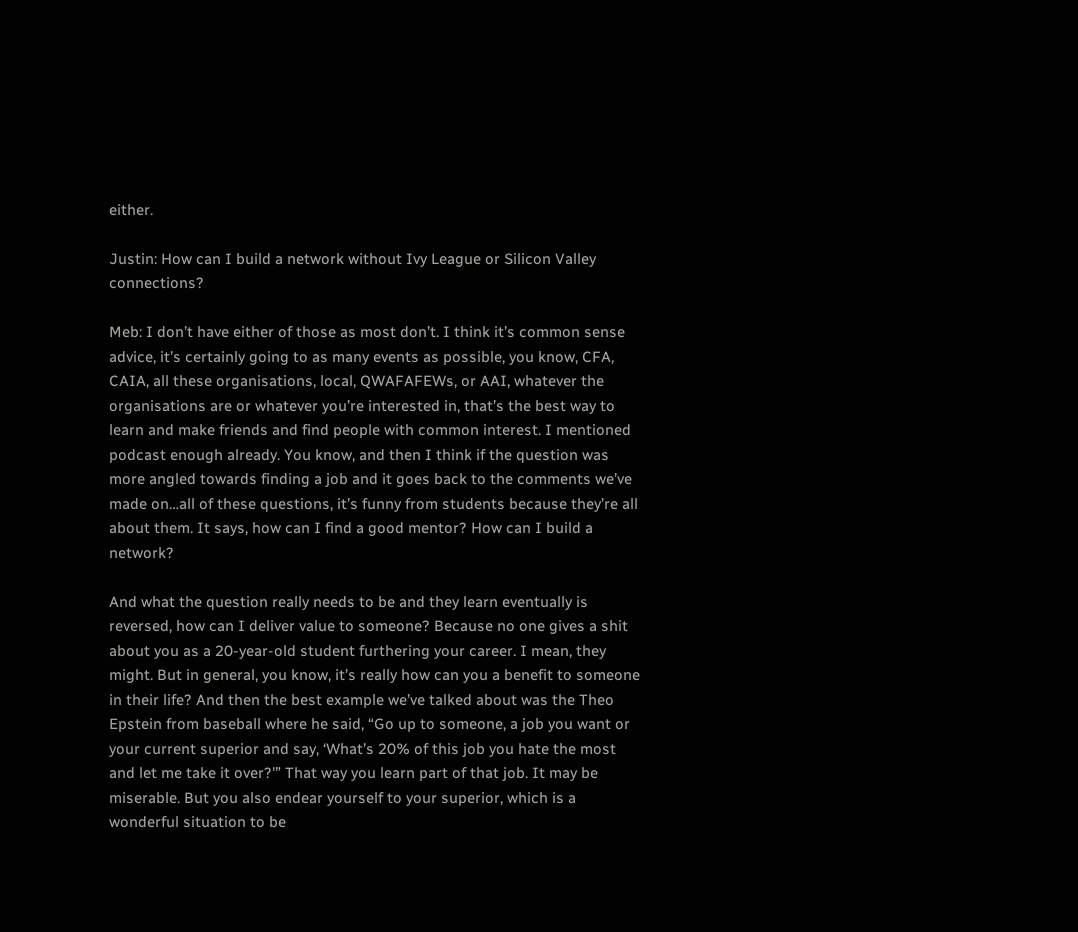either.

Justin: How can I build a network without Ivy League or Silicon Valley connections?

Meb: I don’t have either of those as most don’t. I think it’s common sense advice, it’s certainly going to as many events as possible, you know, CFA, CAIA, all these organisations, local, QWAFAFEWs, or AAI, whatever the organisations are or whatever you’re interested in, that’s the best way to learn and make friends and find people with common interest. I mentioned podcast enough already. You know, and then I think if the question was more angled towards finding a job and it goes back to the comments we’ve made on…all of these questions, it’s funny from students because they’re all about them. It says, how can I find a good mentor? How can I build a network?

And what the question really needs to be and they learn eventually is reversed, how can I deliver value to someone? Because no one gives a shit about you as a 20-year-old student furthering your career. I mean, they might. But in general, you know, it’s really how can you a benefit to someone in their life? And then the best example we’ve talked about was the Theo Epstein from baseball where he said, “Go up to someone, a job you want or your current superior and say, ‘What’s 20% of this job you hate the most and let me take it over?'” That way you learn part of that job. It may be miserable. But you also endear yourself to your superior, which is a wonderful situation to be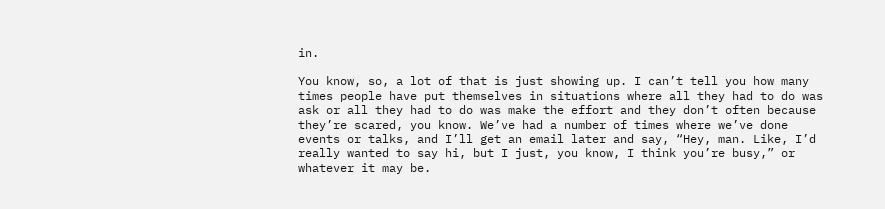in.

You know, so, a lot of that is just showing up. I can’t tell you how many times people have put themselves in situations where all they had to do was ask or all they had to do was make the effort and they don’t often because they’re scared, you know. We’ve had a number of times where we’ve done events or talks, and I’ll get an email later and say, “Hey, man. Like, I’d really wanted to say hi, but I just, you know, I think you’re busy,” or whatever it may be.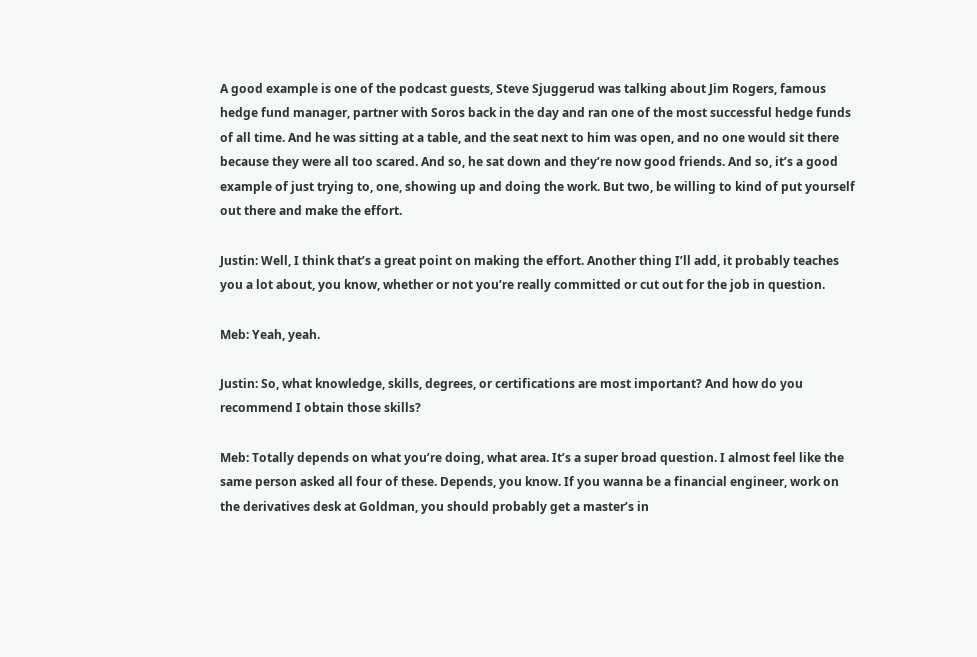A good example is one of the podcast guests, Steve Sjuggerud was talking about Jim Rogers, famous hedge fund manager, partner with Soros back in the day and ran one of the most successful hedge funds of all time. And he was sitting at a table, and the seat next to him was open, and no one would sit there because they were all too scared. And so, he sat down and they’re now good friends. And so, it’s a good example of just trying to, one, showing up and doing the work. But two, be willing to kind of put yourself out there and make the effort.

Justin: Well, I think that’s a great point on making the effort. Another thing I’ll add, it probably teaches you a lot about, you know, whether or not you’re really committed or cut out for the job in question.

Meb: Yeah, yeah.

Justin: So, what knowledge, skills, degrees, or certifications are most important? And how do you recommend I obtain those skills?

Meb: Totally depends on what you’re doing, what area. It’s a super broad question. I almost feel like the same person asked all four of these. Depends, you know. If you wanna be a financial engineer, work on the derivatives desk at Goldman, you should probably get a master’s in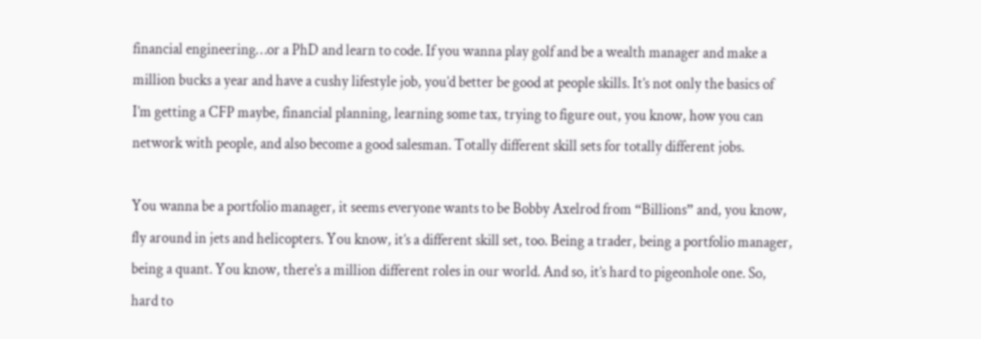financial engineering…or a PhD and learn to code. If you wanna play golf and be a wealth manager and make a million bucks a year and have a cushy lifestyle job, you’d better be good at people skills. It’s not only the basics of I’m getting a CFP maybe, financial planning, learning some tax, trying to figure out, you know, how you can network with people, and also become a good salesman. Totally different skill sets for totally different jobs.

You wanna be a portfolio manager, it seems everyone wants to be Bobby Axelrod from “Billions” and, you know, fly around in jets and helicopters. You know, it’s a different skill set, too. Being a trader, being a portfolio manager, being a quant. You know, there’s a million different roles in our world. And so, it’s hard to pigeonhole one. So, hard to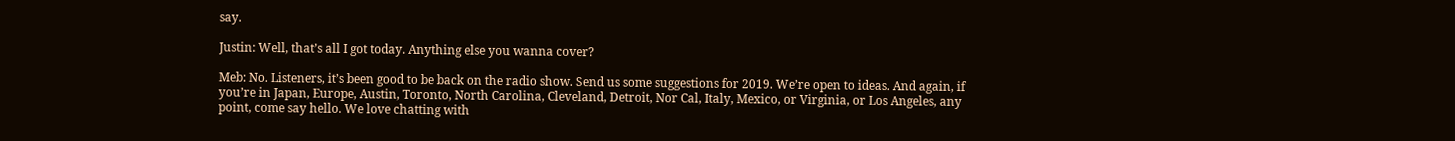say.

Justin: Well, that’s all I got today. Anything else you wanna cover?

Meb: No. Listeners, it’s been good to be back on the radio show. Send us some suggestions for 2019. We’re open to ideas. And again, if you’re in Japan, Europe, Austin, Toronto, North Carolina, Cleveland, Detroit, Nor Cal, Italy, Mexico, or Virginia, or Los Angeles, any point, come say hello. We love chatting with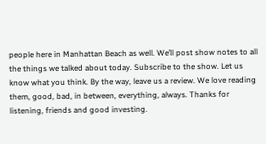people here in Manhattan Beach as well. We’ll post show notes to all the things we talked about today. Subscribe to the show. Let us know what you think. By the way, leave us a review. We love reading them, good, bad, in between, everything, always. Thanks for listening, friends and good investing.